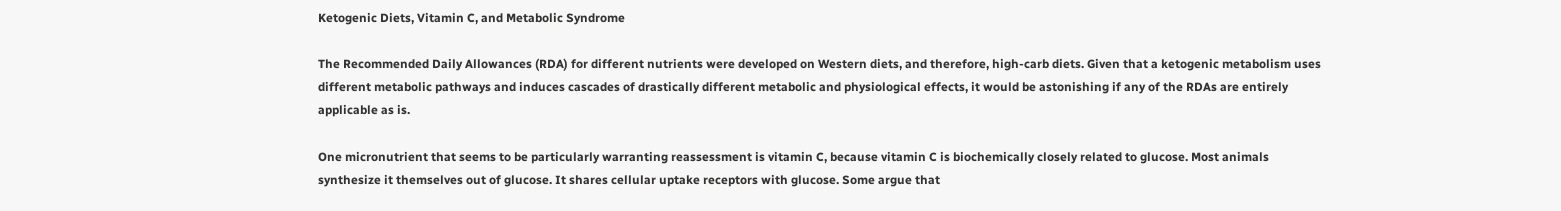Ketogenic Diets, Vitamin C, and Metabolic Syndrome

The Recommended Daily Allowances (RDA) for different nutrients were developed on Western diets, and therefore, high-carb diets. Given that a ketogenic metabolism uses different metabolic pathways and induces cascades of drastically different metabolic and physiological effects, it would be astonishing if any of the RDAs are entirely applicable as is.

One micronutrient that seems to be particularly warranting reassessment is vitamin C, because vitamin C is biochemically closely related to glucose. Most animals synthesize it themselves out of glucose. It shares cellular uptake receptors with glucose. Some argue that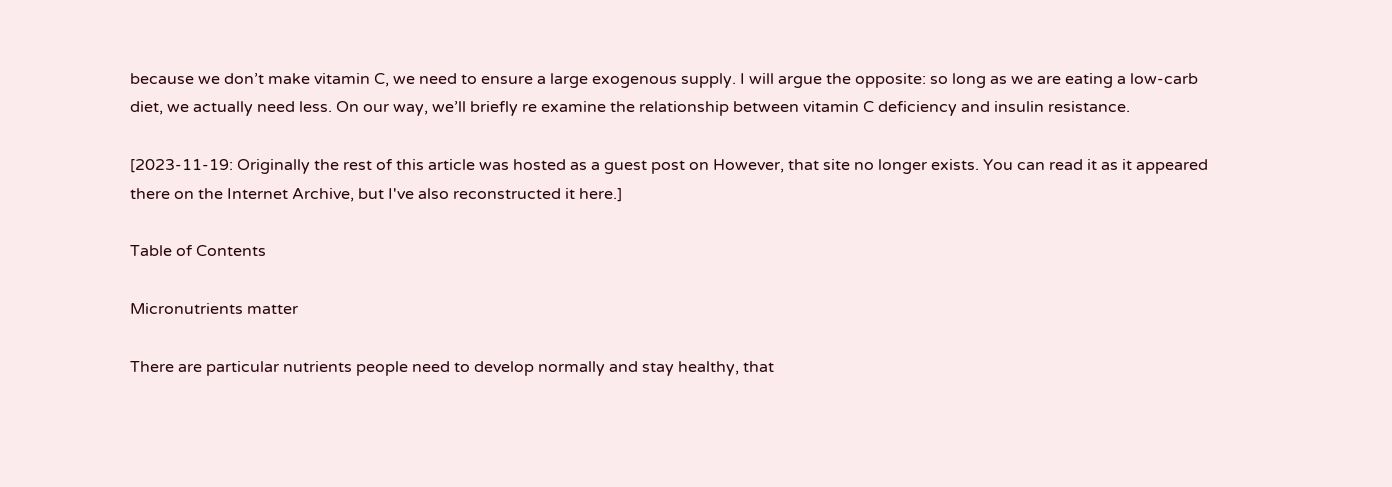because we don’t make vitamin C, we need to ensure a large exogenous supply. I will argue the opposite: so long as we are eating a low-carb diet, we actually need less. On our way, we’ll briefly re examine the relationship between vitamin C deficiency and insulin resistance.

[2023-11-19: Originally the rest of this article was hosted as a guest post on However, that site no longer exists. You can read it as it appeared there on the Internet Archive, but I've also reconstructed it here.]

Table of Contents

Micronutrients matter

There are particular nutrients people need to develop normally and stay healthy, that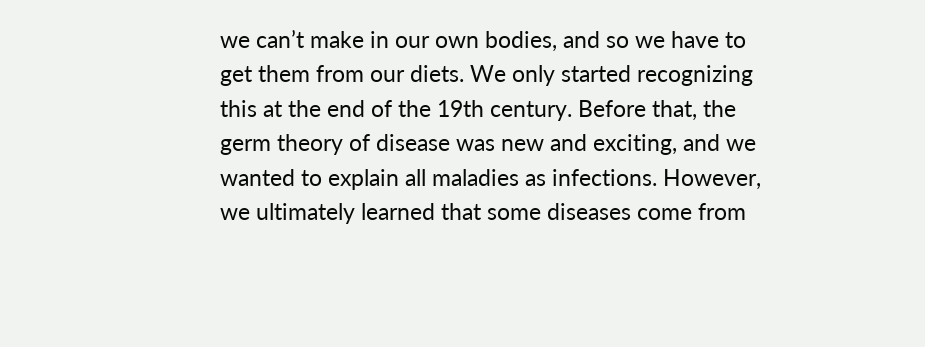we can’t make in our own bodies, and so we have to get them from our diets. We only started recognizing this at the end of the 19th century. Before that, the germ theory of disease was new and exciting, and we wanted to explain all maladies as infections. However, we ultimately learned that some diseases come from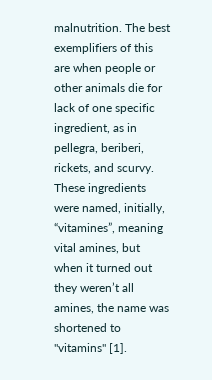malnutrition. The best exemplifiers of this are when people or other animals die for lack of one specific ingredient, as in pellegra, beriberi, rickets, and scurvy. These ingredients were named, initially, “vitamines”, meaning vital amines, but when it turned out they weren’t all amines, the name was shortened to "vitamins" [1].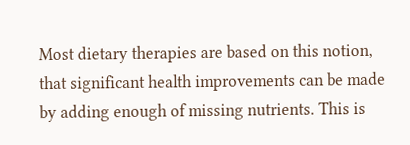Most dietary therapies are based on this notion, that significant health improvements can be made by adding enough of missing nutrients. This is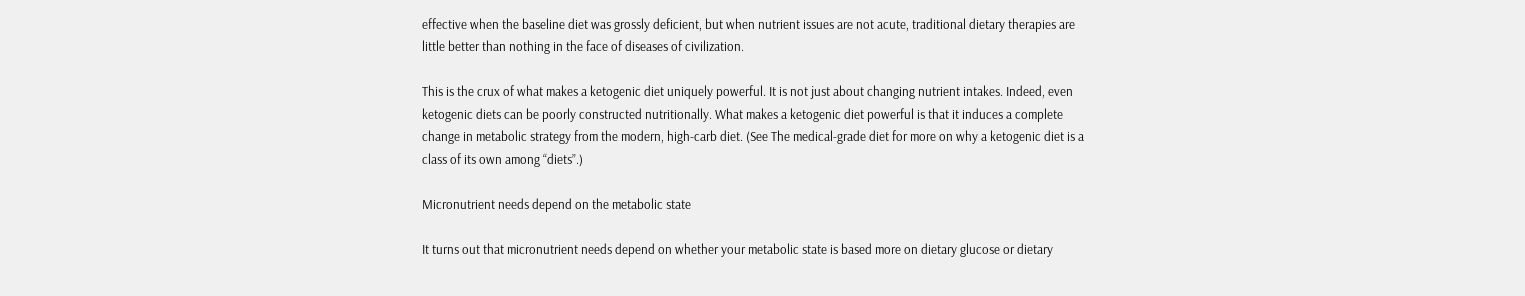effective when the baseline diet was grossly deficient, but when nutrient issues are not acute, traditional dietary therapies are little better than nothing in the face of diseases of civilization.

This is the crux of what makes a ketogenic diet uniquely powerful. It is not just about changing nutrient intakes. Indeed, even ketogenic diets can be poorly constructed nutritionally. What makes a ketogenic diet powerful is that it induces a complete change in metabolic strategy from the modern, high-carb diet. (See The medical-grade diet for more on why a ketogenic diet is a class of its own among “diets”.)

Micronutrient needs depend on the metabolic state

It turns out that micronutrient needs depend on whether your metabolic state is based more on dietary glucose or dietary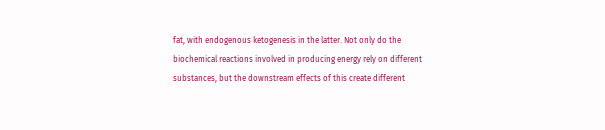fat, with endogenous ketogenesis in the latter. Not only do the biochemical reactions involved in producing energy rely on different substances, but the downstream effects of this create different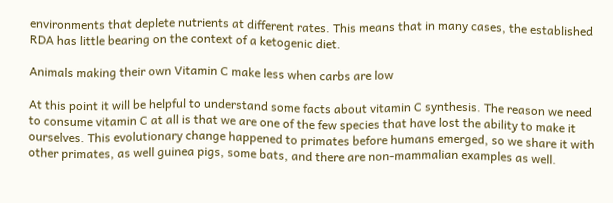environments that deplete nutrients at different rates. This means that in many cases, the established RDA has little bearing on the context of a ketogenic diet.

Animals making their own Vitamin C make less when carbs are low

At this point it will be helpful to understand some facts about vitamin C synthesis. The reason we need to consume vitamin C at all is that we are one of the few species that have lost the ability to make it ourselves. This evolutionary change happened to primates before humans emerged, so we share it with other primates, as well guinea pigs, some bats, and there are non-mammalian examples as well.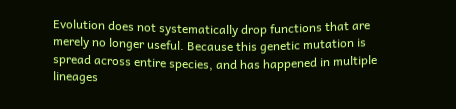Evolution does not systematically drop functions that are merely no longer useful. Because this genetic mutation is spread across entire species, and has happened in multiple lineages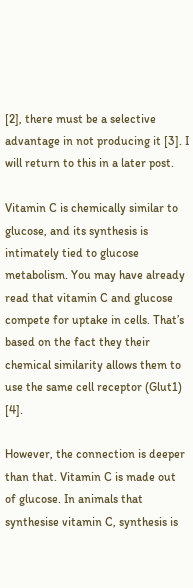[2], there must be a selective advantage in not producing it [3]. I will return to this in a later post.

Vitamin C is chemically similar to glucose, and its synthesis is intimately tied to glucose metabolism. You may have already read that vitamin C and glucose compete for uptake in cells. That’s based on the fact they their chemical similarity allows them to use the same cell receptor (Glut1) [4].

However, the connection is deeper than that. Vitamin C is made out of glucose. In animals that synthesise vitamin C, synthesis is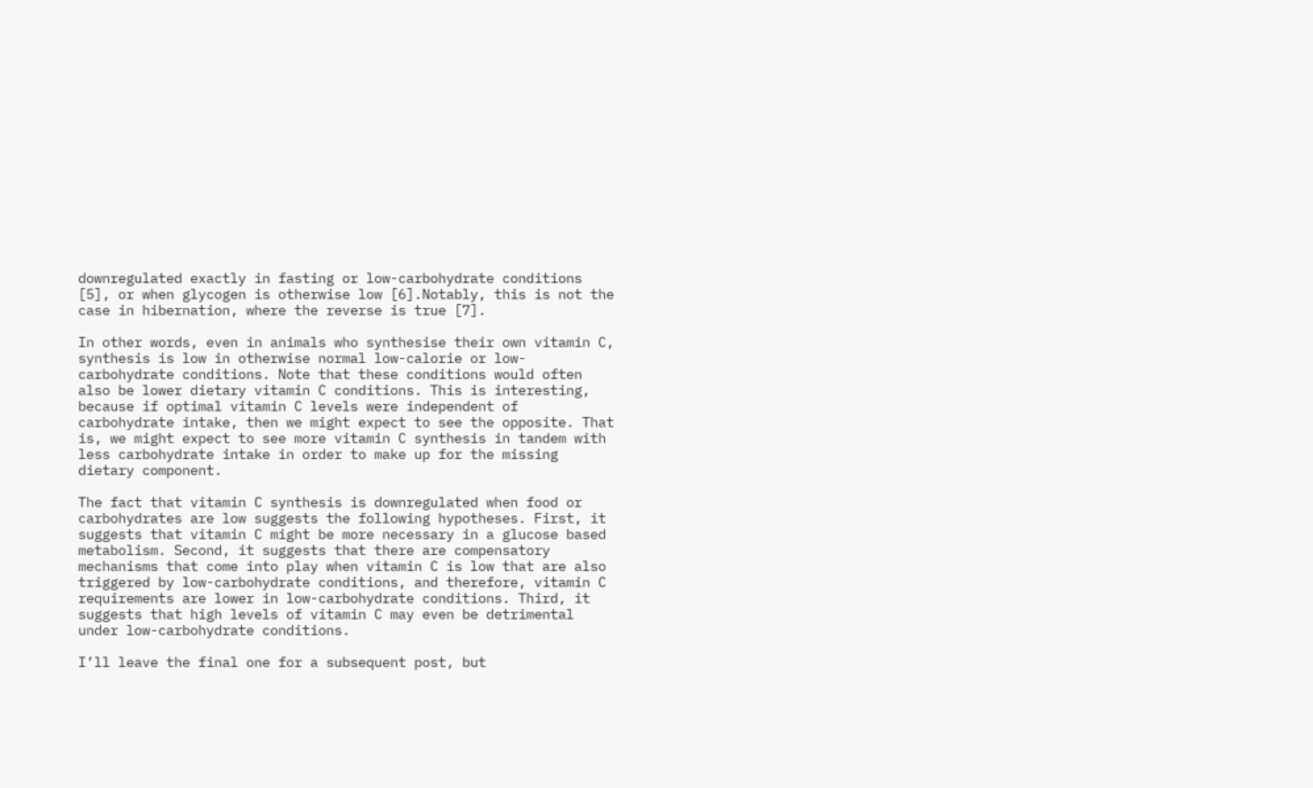downregulated exactly in fasting or low-carbohydrate conditions [5], or when glycogen is otherwise low [6].Notably, this is not the case in hibernation, where the reverse is true [7].

In other words, even in animals who synthesise their own vitamin C, synthesis is low in otherwise normal low-calorie or low-carbohydrate conditions. Note that these conditions would often also be lower dietary vitamin C conditions. This is interesting, because if optimal vitamin C levels were independent of carbohydrate intake, then we might expect to see the opposite. That is, we might expect to see more vitamin C synthesis in tandem with less carbohydrate intake in order to make up for the missing dietary component.

The fact that vitamin C synthesis is downregulated when food or carbohydrates are low suggests the following hypotheses. First, it suggests that vitamin C might be more necessary in a glucose based metabolism. Second, it suggests that there are compensatory mechanisms that come into play when vitamin C is low that are also triggered by low-carbohydrate conditions, and therefore, vitamin C requirements are lower in low-carbohydrate conditions. Third, it suggests that high levels of vitamin C may even be detrimental under low-carbohydrate conditions.

I’ll leave the final one for a subsequent post, but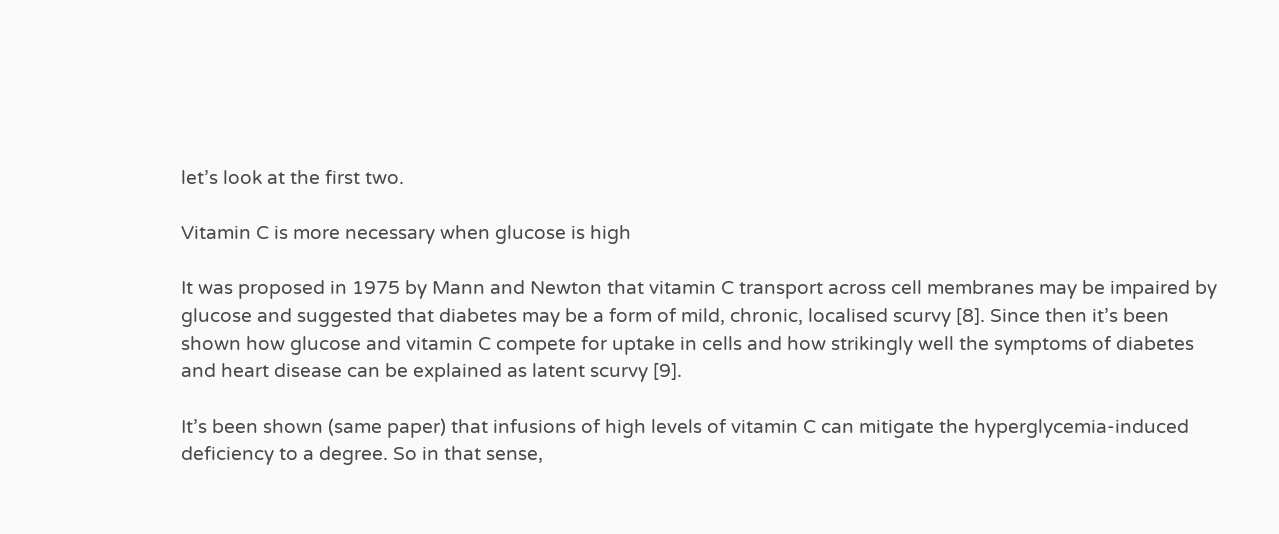let’s look at the first two.

Vitamin C is more necessary when glucose is high

It was proposed in 1975 by Mann and Newton that vitamin C transport across cell membranes may be impaired by glucose and suggested that diabetes may be a form of mild, chronic, localised scurvy [8]. Since then it’s been shown how glucose and vitamin C compete for uptake in cells and how strikingly well the symptoms of diabetes and heart disease can be explained as latent scurvy [9].

It’s been shown (same paper) that infusions of high levels of vitamin C can mitigate the hyperglycemia-induced deficiency to a degree. So in that sense,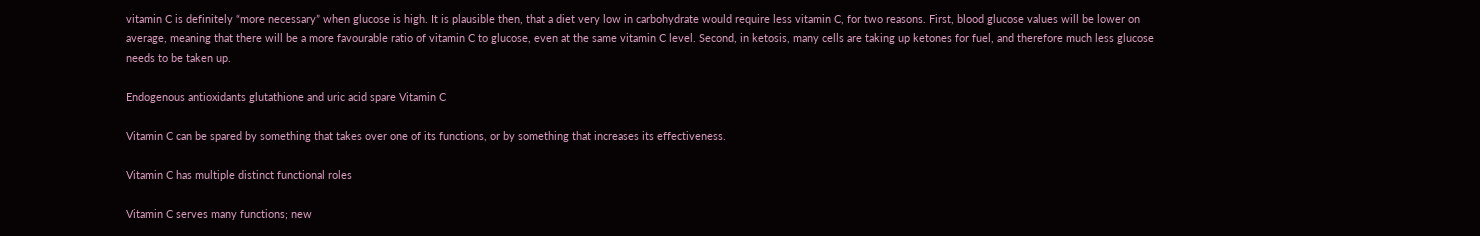vitamin C is definitely “more necessary” when glucose is high. It is plausible then, that a diet very low in carbohydrate would require less vitamin C, for two reasons. First, blood glucose values will be lower on average, meaning that there will be a more favourable ratio of vitamin C to glucose, even at the same vitamin C level. Second, in ketosis, many cells are taking up ketones for fuel, and therefore much less glucose needs to be taken up.

Endogenous antioxidants glutathione and uric acid spare Vitamin C

Vitamin C can be spared by something that takes over one of its functions, or by something that increases its effectiveness.

Vitamin C has multiple distinct functional roles

Vitamin C serves many functions; new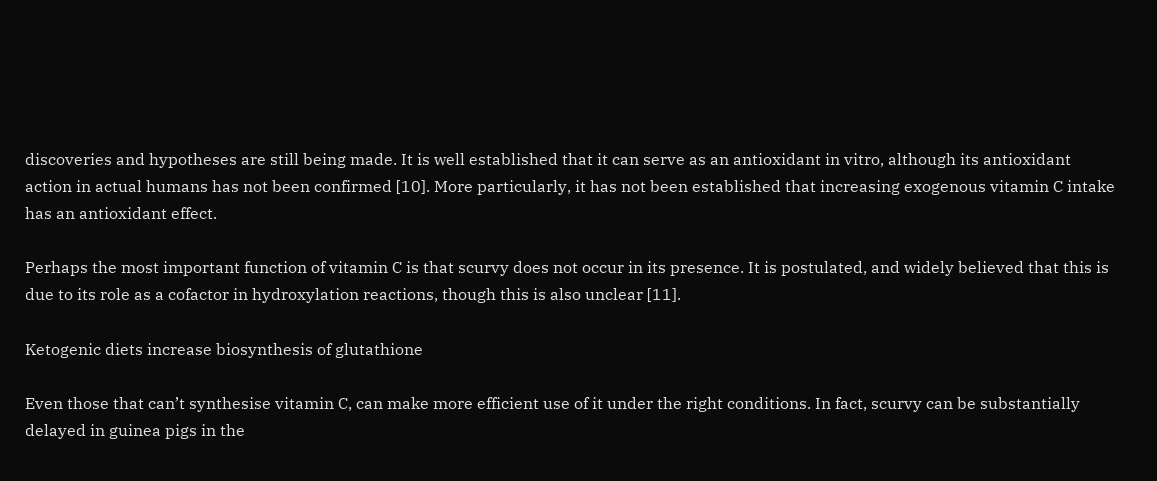discoveries and hypotheses are still being made. It is well established that it can serve as an antioxidant in vitro, although its antioxidant action in actual humans has not been confirmed [10]. More particularly, it has not been established that increasing exogenous vitamin C intake has an antioxidant effect.

Perhaps the most important function of vitamin C is that scurvy does not occur in its presence. It is postulated, and widely believed that this is due to its role as a cofactor in hydroxylation reactions, though this is also unclear [11].

Ketogenic diets increase biosynthesis of glutathione

Even those that can’t synthesise vitamin C, can make more efficient use of it under the right conditions. In fact, scurvy can be substantially delayed in guinea pigs in the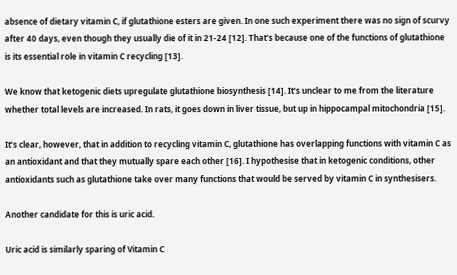absence of dietary vitamin C, if glutathione esters are given. In one such experiment there was no sign of scurvy after 40 days, even though they usually die of it in 21-24 [12]. That’s because one of the functions of glutathione is its essential role in vitamin C recycling [13].

We know that ketogenic diets upregulate glutathione biosynthesis [14]. It’s unclear to me from the literature whether total levels are increased. In rats, it goes down in liver tissue, but up in hippocampal mitochondria [15].

It’s clear, however, that in addition to recycling vitamin C, glutathione has overlapping functions with vitamin C as an antioxidant and that they mutually spare each other [16]. I hypothesise that in ketogenic conditions, other antioxidants such as glutathione take over many functions that would be served by vitamin C in synthesisers.

Another candidate for this is uric acid.

Uric acid is similarly sparing of Vitamin C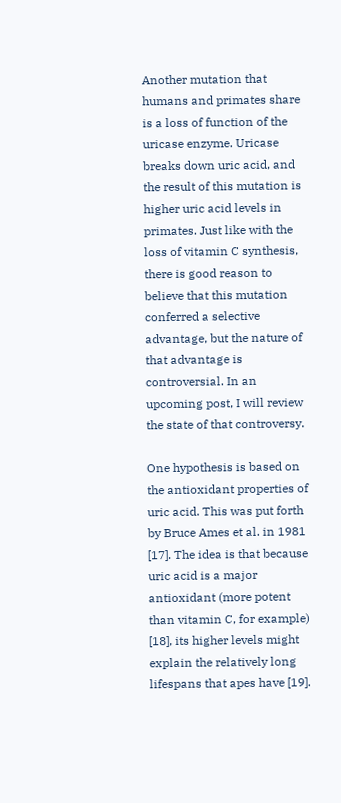Another mutation that humans and primates share is a loss of function of the uricase enzyme. Uricase breaks down uric acid, and the result of this mutation is higher uric acid levels in primates. Just like with the loss of vitamin C synthesis, there is good reason to believe that this mutation conferred a selective advantage, but the nature of that advantage is controversial. In an upcoming post, I will review the state of that controversy.

One hypothesis is based on the antioxidant properties of uric acid. This was put forth by Bruce Ames et al. in 1981 [17]. The idea is that because uric acid is a major antioxidant (more potent than vitamin C, for example) [18], its higher levels might explain the relatively long lifespans that apes have [19].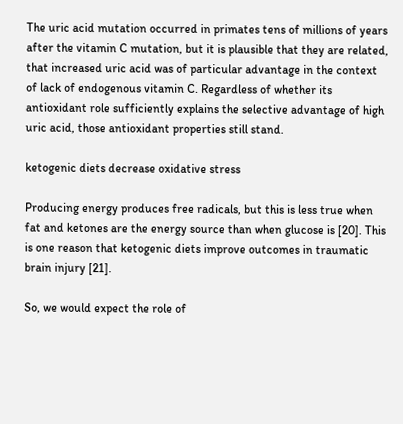The uric acid mutation occurred in primates tens of millions of years after the vitamin C mutation, but it is plausible that they are related, that increased uric acid was of particular advantage in the context of lack of endogenous vitamin C. Regardless of whether its antioxidant role sufficiently explains the selective advantage of high uric acid, those antioxidant properties still stand.

ketogenic diets decrease oxidative stress

Producing energy produces free radicals, but this is less true when fat and ketones are the energy source than when glucose is [20]. This is one reason that ketogenic diets improve outcomes in traumatic brain injury [21].

So, we would expect the role of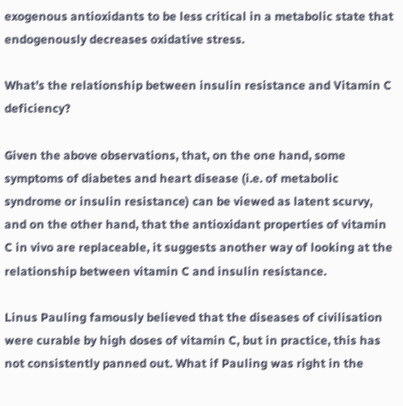exogenous antioxidants to be less critical in a metabolic state that endogenously decreases oxidative stress.

What’s the relationship between insulin resistance and Vitamin C deficiency?

Given the above observations, that, on the one hand, some symptoms of diabetes and heart disease (i.e. of metabolic syndrome or insulin resistance) can be viewed as latent scurvy, and on the other hand, that the antioxidant properties of vitamin C in vivo are replaceable, it suggests another way of looking at the relationship between vitamin C and insulin resistance.

Linus Pauling famously believed that the diseases of civilisation were curable by high doses of vitamin C, but in practice, this has not consistently panned out. What if Pauling was right in the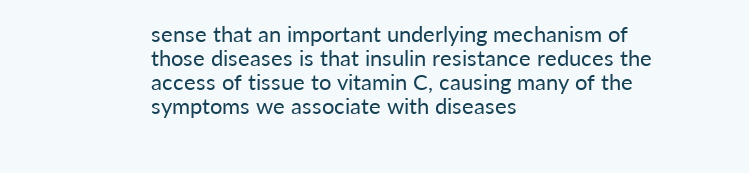sense that an important underlying mechanism of those diseases is that insulin resistance reduces the access of tissue to vitamin C, causing many of the symptoms we associate with diseases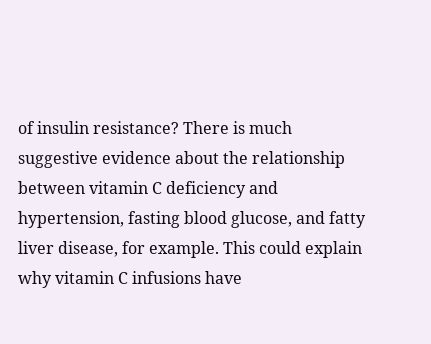of insulin resistance? There is much suggestive evidence about the relationship between vitamin C deficiency and hypertension, fasting blood glucose, and fatty liver disease, for example. This could explain why vitamin C infusions have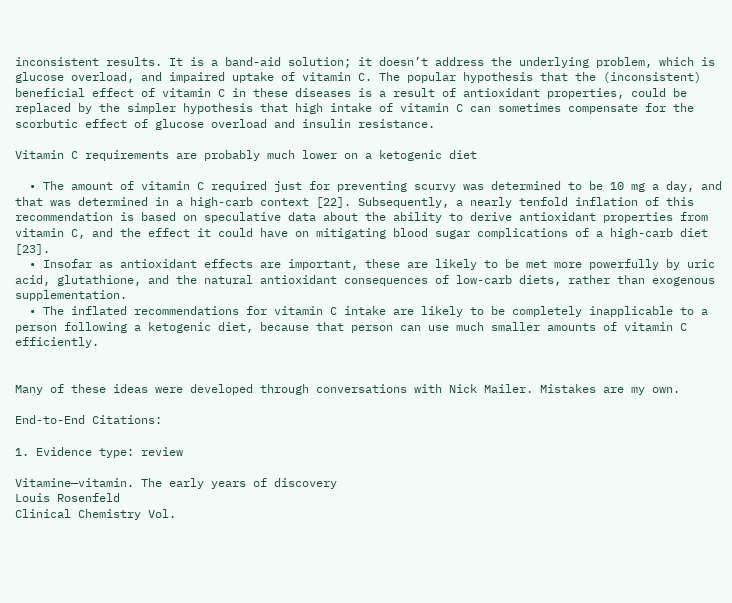inconsistent results. It is a band-aid solution; it doesn’t address the underlying problem, which is glucose overload, and impaired uptake of vitamin C. The popular hypothesis that the (inconsistent) beneficial effect of vitamin C in these diseases is a result of antioxidant properties, could be replaced by the simpler hypothesis that high intake of vitamin C can sometimes compensate for the scorbutic effect of glucose overload and insulin resistance.

Vitamin C requirements are probably much lower on a ketogenic diet

  • The amount of vitamin C required just for preventing scurvy was determined to be 10 mg a day, and that was determined in a high-carb context [22]. Subsequently, a nearly tenfold inflation of this recommendation is based on speculative data about the ability to derive antioxidant properties from vitamin C, and the effect it could have on mitigating blood sugar complications of a high-carb diet [23].
  • Insofar as antioxidant effects are important, these are likely to be met more powerfully by uric acid, glutathione, and the natural antioxidant consequences of low-carb diets, rather than exogenous supplementation.
  • The inflated recommendations for vitamin C intake are likely to be completely inapplicable to a person following a ketogenic diet, because that person can use much smaller amounts of vitamin C efficiently.


Many of these ideas were developed through conversations with Nick Mailer. Mistakes are my own.

End-to-End Citations:

1. Evidence type: review

Vitamine—vitamin. The early years of discovery
Louis Rosenfeld
Clinical Chemistry Vol.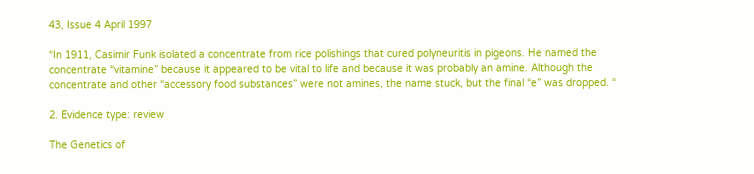43, Issue 4 April 1997

“In 1911, Casimir Funk isolated a concentrate from rice polishings that cured polyneuritis in pigeons. He named the concentrate “vitamine” because it appeared to be vital to life and because it was probably an amine. Although the concentrate and other “accessory food substances” were not amines, the name stuck, but the final “e” was dropped. “

2. Evidence type: review

The Genetics of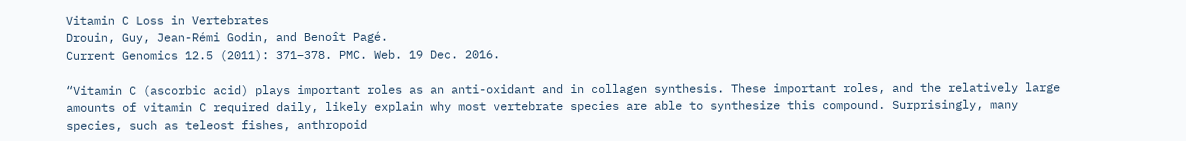Vitamin C Loss in Vertebrates
Drouin, Guy, Jean-Rémi Godin, and Benoît Pagé.
Current Genomics 12.5 (2011): 371–378. PMC. Web. 19 Dec. 2016.

“Vitamin C (ascorbic acid) plays important roles as an anti-oxidant and in collagen synthesis. These important roles, and the relatively large amounts of vitamin C required daily, likely explain why most vertebrate species are able to synthesize this compound. Surprisingly, many species, such as teleost fishes, anthropoid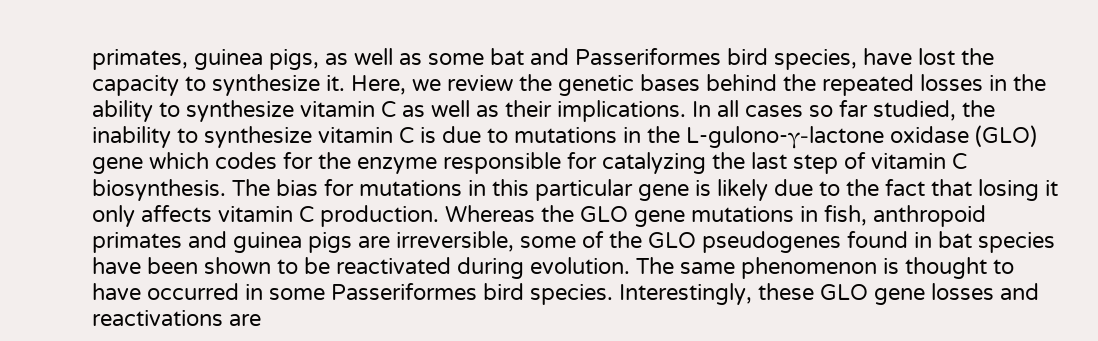primates, guinea pigs, as well as some bat and Passeriformes bird species, have lost the capacity to synthesize it. Here, we review the genetic bases behind the repeated losses in the ability to synthesize vitamin C as well as their implications. In all cases so far studied, the inability to synthesize vitamin C is due to mutations in the L-gulono-γ-lactone oxidase (GLO) gene which codes for the enzyme responsible for catalyzing the last step of vitamin C biosynthesis. The bias for mutations in this particular gene is likely due to the fact that losing it only affects vitamin C production. Whereas the GLO gene mutations in fish, anthropoid primates and guinea pigs are irreversible, some of the GLO pseudogenes found in bat species have been shown to be reactivated during evolution. The same phenomenon is thought to have occurred in some Passeriformes bird species. Interestingly, these GLO gene losses and reactivations are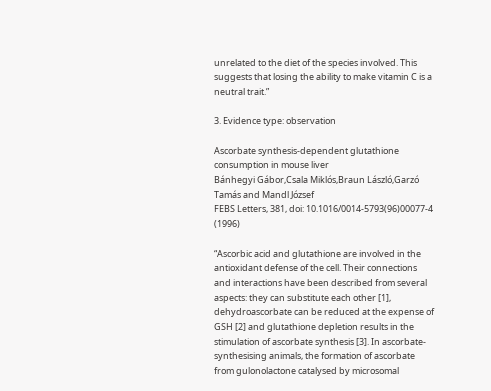unrelated to the diet of the species involved. This suggests that losing the ability to make vitamin C is a neutral trait.”

3. Evidence type: observation

Ascorbate synthesis-dependent glutathione consumption in mouse liver
Bánhegyi Gábor,Csala Miklós,Braun László,Garzó Tamás and Mandl József
FEBS Letters, 381, doi: 10.1016/0014-5793(96)00077-4 (1996)

“Ascorbic acid and glutathione are involved in the antioxidant defense of the cell. Their connections and interactions have been described from several aspects: they can substitute each other [1], dehydroascorbate can be reduced at the expense of GSH [2] and glutathione depletion results in the stimulation of ascorbate synthesis [3]. In ascorbate-synthesising animals, the formation of ascorbate from gulonolactone catalysed by microsomal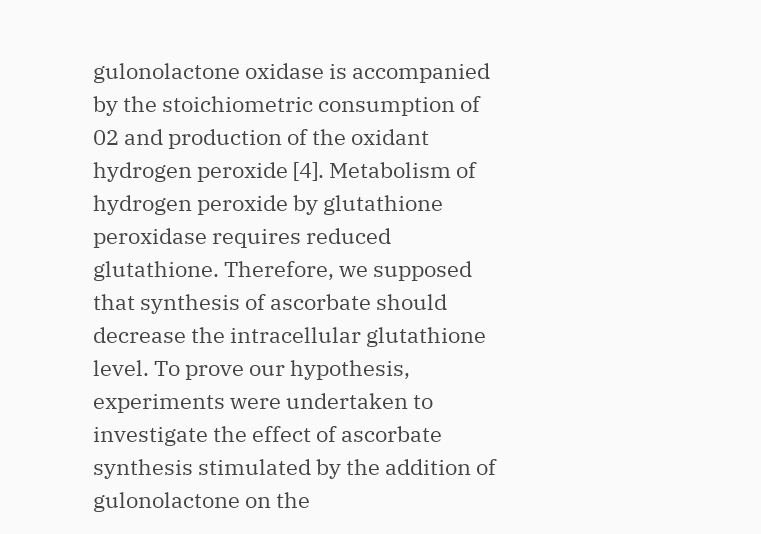gulonolactone oxidase is accompanied by the stoichiometric consumption of 02 and production of the oxidant hydrogen peroxide [4]. Metabolism of hydrogen peroxide by glutathione peroxidase requires reduced glutathione. Therefore, we supposed that synthesis of ascorbate should decrease the intracellular glutathione level. To prove our hypothesis, experiments were undertaken to investigate the effect of ascorbate synthesis stimulated by the addition of gulonolactone on the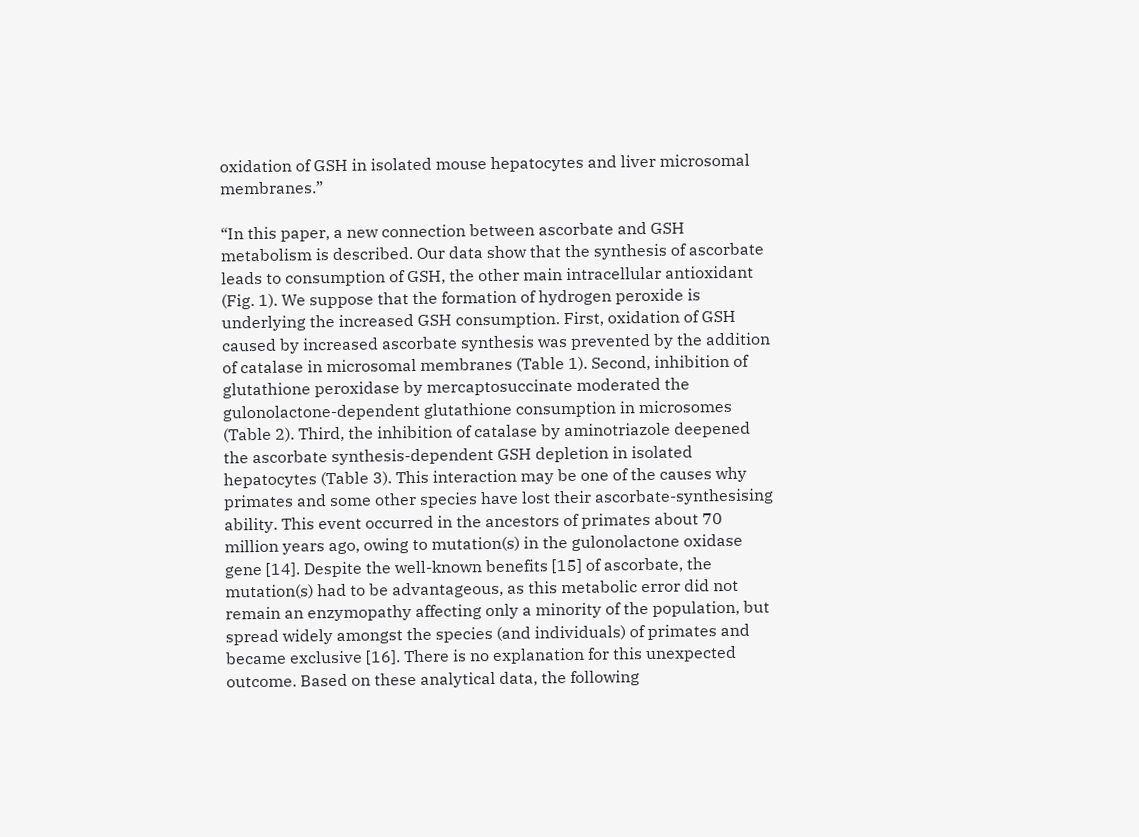oxidation of GSH in isolated mouse hepatocytes and liver microsomal membranes.”

“In this paper, a new connection between ascorbate and GSH metabolism is described. Our data show that the synthesis of ascorbate leads to consumption of GSH, the other main intracellular antioxidant (Fig. 1). We suppose that the formation of hydrogen peroxide is underlying the increased GSH consumption. First, oxidation of GSH caused by increased ascorbate synthesis was prevented by the addition of catalase in microsomal membranes (Table 1). Second, inhibition of glutathione peroxidase by mercaptosuccinate moderated the gulonolactone-dependent glutathione consumption in microsomes (Table 2). Third, the inhibition of catalase by aminotriazole deepened the ascorbate synthesis-dependent GSH depletion in isolated hepatocytes (Table 3). This interaction may be one of the causes why primates and some other species have lost their ascorbate-synthesising ability. This event occurred in the ancestors of primates about 70 million years ago, owing to mutation(s) in the gulonolactone oxidase gene [14]. Despite the well-known benefits [15] of ascorbate, the mutation(s) had to be advantageous, as this metabolic error did not remain an enzymopathy affecting only a minority of the population, but spread widely amongst the species (and individuals) of primates and became exclusive [16]. There is no explanation for this unexpected outcome. Based on these analytical data, the following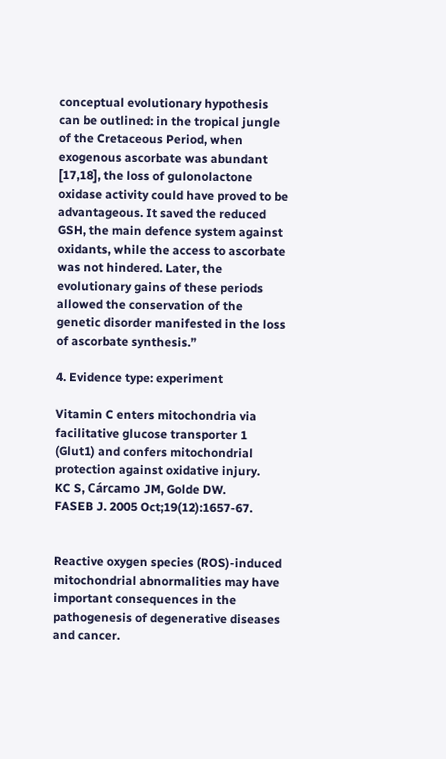conceptual evolutionary hypothesis can be outlined: in the tropical jungle of the Cretaceous Period, when exogenous ascorbate was abundant [17,18], the loss of gulonolactone oxidase activity could have proved to be advantageous. It saved the reduced GSH, the main defence system against oxidants, while the access to ascorbate was not hindered. Later, the evolutionary gains of these periods allowed the conservation of the genetic disorder manifested in the loss of ascorbate synthesis.”

4. Evidence type: experiment

Vitamin C enters mitochondria via facilitative glucose transporter 1 (Glut1) and confers mitochondrial protection against oxidative injury.
KC S, Cárcamo JM, Golde DW.
FASEB J. 2005 Oct;19(12):1657-67.


Reactive oxygen species (ROS)-induced mitochondrial abnormalities may have important consequences in the pathogenesis of degenerative diseases and cancer.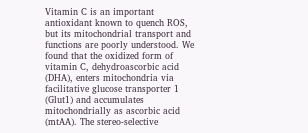Vitamin C is an important antioxidant known to quench ROS, but its mitochondrial transport and functions are poorly understood. We found that the oxidized form of vitamin C, dehydroascorbic acid (DHA), enters mitochondria via facilitative glucose transporter 1 (Glut1) and accumulates mitochondrially as ascorbic acid (mtAA). The stereo-selective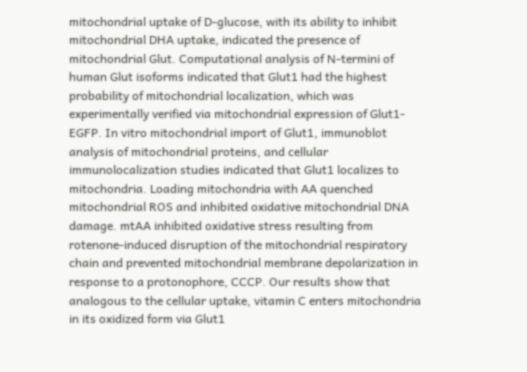mitochondrial uptake of D-glucose, with its ability to inhibit mitochondrial DHA uptake, indicated the presence of mitochondrial Glut. Computational analysis of N-termini of human Glut isoforms indicated that Glut1 had the highest probability of mitochondrial localization, which was experimentally verified via mitochondrial expression of Glut1-EGFP. In vitro mitochondrial import of Glut1, immunoblot analysis of mitochondrial proteins, and cellular immunolocalization studies indicated that Glut1 localizes to mitochondria. Loading mitochondria with AA quenched mitochondrial ROS and inhibited oxidative mitochondrial DNA damage. mtAA inhibited oxidative stress resulting from rotenone-induced disruption of the mitochondrial respiratory chain and prevented mitochondrial membrane depolarization in response to a protonophore, CCCP. Our results show that analogous to the cellular uptake, vitamin C enters mitochondria in its oxidized form via Glut1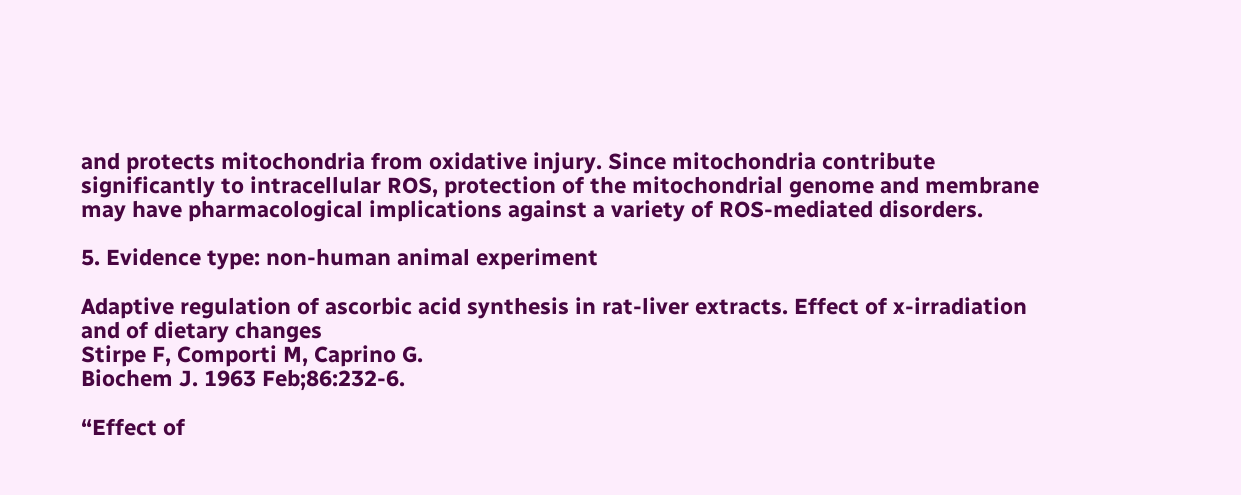and protects mitochondria from oxidative injury. Since mitochondria contribute significantly to intracellular ROS, protection of the mitochondrial genome and membrane may have pharmacological implications against a variety of ROS-mediated disorders.

5. Evidence type: non-human animal experiment

Adaptive regulation of ascorbic acid synthesis in rat-liver extracts. Effect of x-irradiation and of dietary changes
Stirpe F, Comporti M, Caprino G.
Biochem J. 1963 Feb;86:232-6.

“Effect of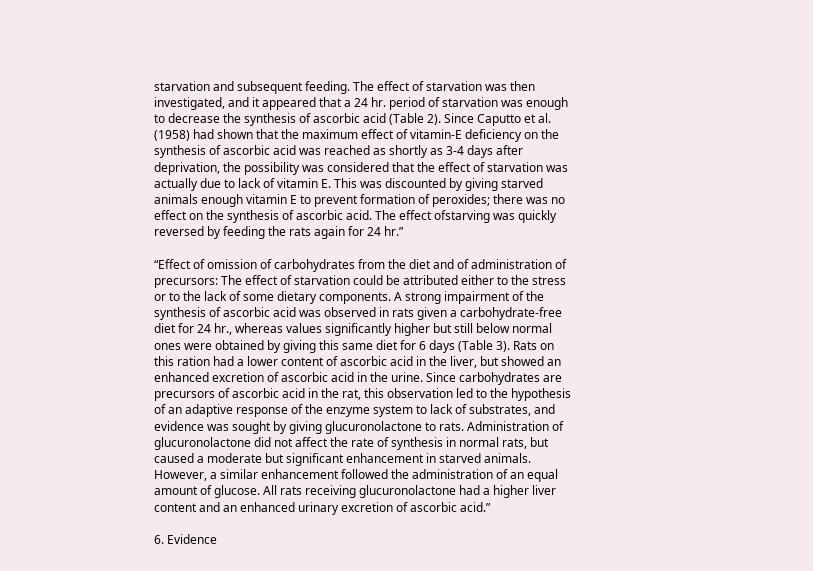starvation and subsequent feeding. The effect of starvation was then investigated, and it appeared that a 24 hr. period of starvation was enough to decrease the synthesis of ascorbic acid (Table 2). Since Caputto et al. (1958) had shown that the maximum effect of vitamin-E deficiency on the synthesis of ascorbic acid was reached as shortly as 3-4 days after deprivation, the possibility was considered that the effect of starvation was actually due to lack of vitamin E. This was discounted by giving starved animals enough vitamin E to prevent formation of peroxides; there was no effect on the synthesis of ascorbic acid. The effect ofstarving was quickly reversed by feeding the rats again for 24 hr.”

“Effect of omission of carbohydrates from the diet and of administration of precursors: The effect of starvation could be attributed either to the stress or to the lack of some dietary components. A strong impairment of the synthesis of ascorbic acid was observed in rats given a carbohydrate-free diet for 24 hr., whereas values significantly higher but still below normal ones were obtained by giving this same diet for 6 days (Table 3). Rats on this ration had a lower content of ascorbic acid in the liver, but showed an enhanced excretion of ascorbic acid in the urine. Since carbohydrates are precursors of ascorbic acid in the rat, this observation led to the hypothesis of an adaptive response of the enzyme system to lack of substrates, and evidence was sought by giving glucuronolactone to rats. Administration of glucuronolactone did not affect the rate of synthesis in normal rats, but caused a moderate but significant enhancement in starved animals. However, a similar enhancement followed the administration of an equal amount of glucose. All rats receiving glucuronolactone had a higher liver content and an enhanced urinary excretion of ascorbic acid.”

6. Evidence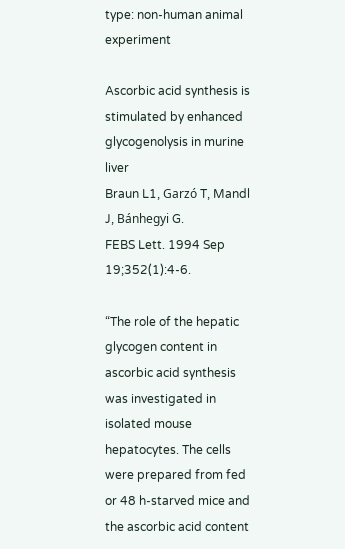type: non-human animal experiment

Ascorbic acid synthesis is stimulated by enhanced glycogenolysis in murine liver
Braun L1, Garzó T, Mandl J, Bánhegyi G.
FEBS Lett. 1994 Sep 19;352(1):4-6.

“The role of the hepatic glycogen content in ascorbic acid synthesis was investigated in isolated mouse hepatocytes. The cells were prepared from fed or 48 h-starved mice and the ascorbic acid content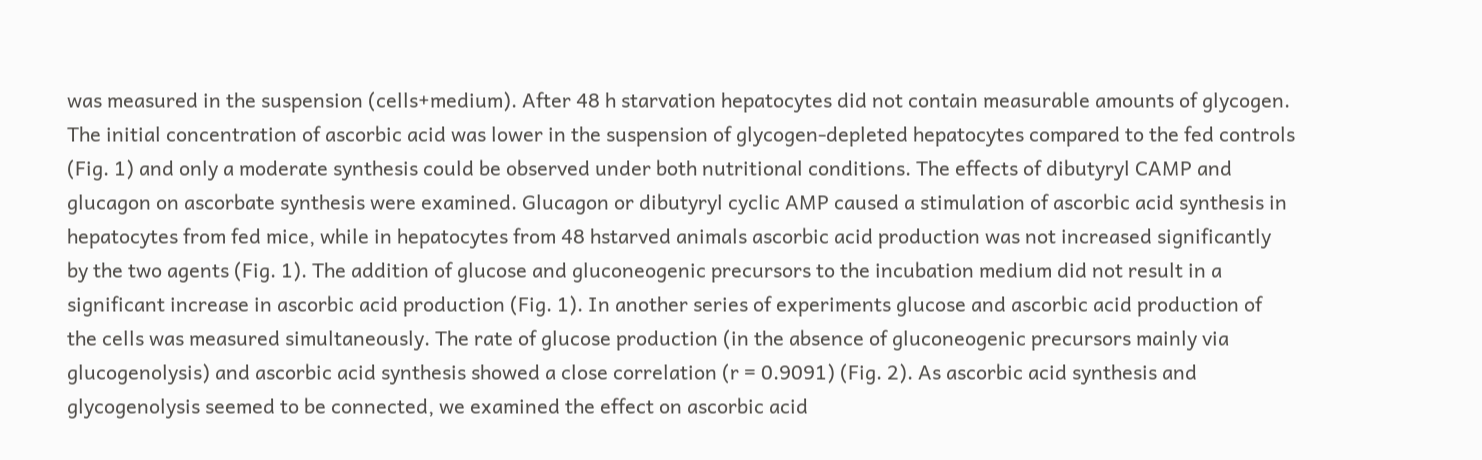was measured in the suspension (cells+medium). After 48 h starvation hepatocytes did not contain measurable amounts of glycogen. The initial concentration of ascorbic acid was lower in the suspension of glycogen-depleted hepatocytes compared to the fed controls (Fig. 1) and only a moderate synthesis could be observed under both nutritional conditions. The effects of dibutyryl CAMP and glucagon on ascorbate synthesis were examined. Glucagon or dibutyryl cyclic AMP caused a stimulation of ascorbic acid synthesis in hepatocytes from fed mice, while in hepatocytes from 48 hstarved animals ascorbic acid production was not increased significantly by the two agents (Fig. 1). The addition of glucose and gluconeogenic precursors to the incubation medium did not result in a significant increase in ascorbic acid production (Fig. 1). In another series of experiments glucose and ascorbic acid production of the cells was measured simultaneously. The rate of glucose production (in the absence of gluconeogenic precursors mainly via glucogenolysis) and ascorbic acid synthesis showed a close correlation (r = 0.9091) (Fig. 2). As ascorbic acid synthesis and glycogenolysis seemed to be connected, we examined the effect on ascorbic acid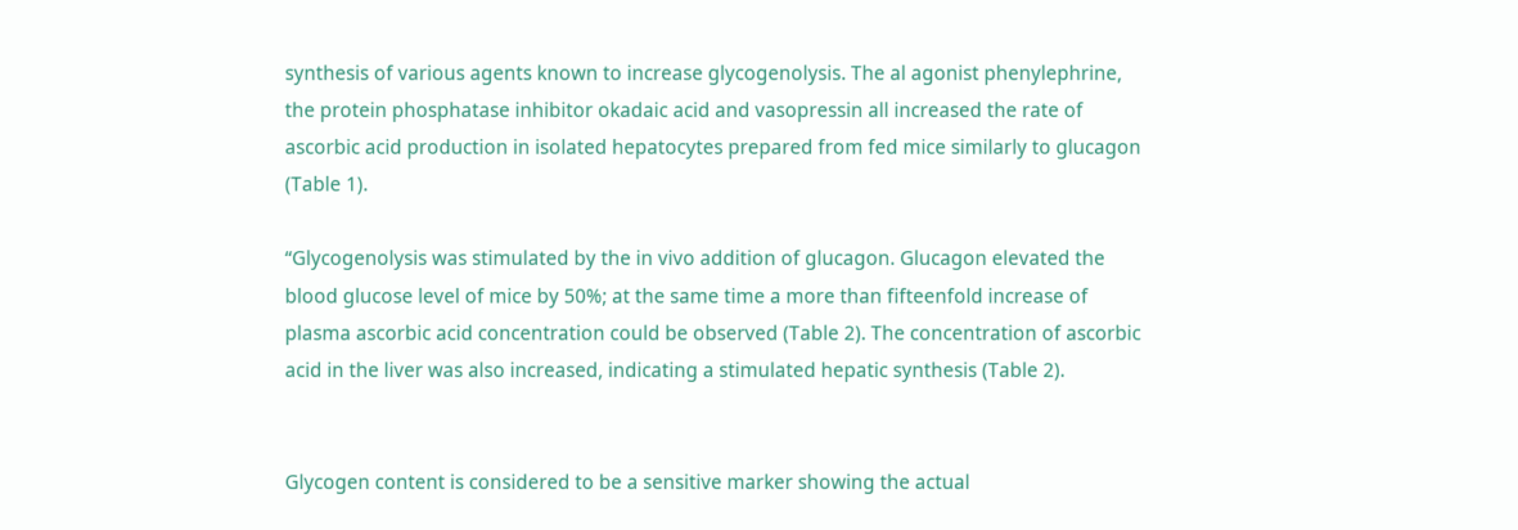synthesis of various agents known to increase glycogenolysis. The al agonist phenylephrine, the protein phosphatase inhibitor okadaic acid and vasopressin all increased the rate of ascorbic acid production in isolated hepatocytes prepared from fed mice similarly to glucagon (Table 1).

“Glycogenolysis was stimulated by the in vivo addition of glucagon. Glucagon elevated the blood glucose level of mice by 50%; at the same time a more than fifteenfold increase of plasma ascorbic acid concentration could be observed (Table 2). The concentration of ascorbic acid in the liver was also increased, indicating a stimulated hepatic synthesis (Table 2).


Glycogen content is considered to be a sensitive marker showing the actual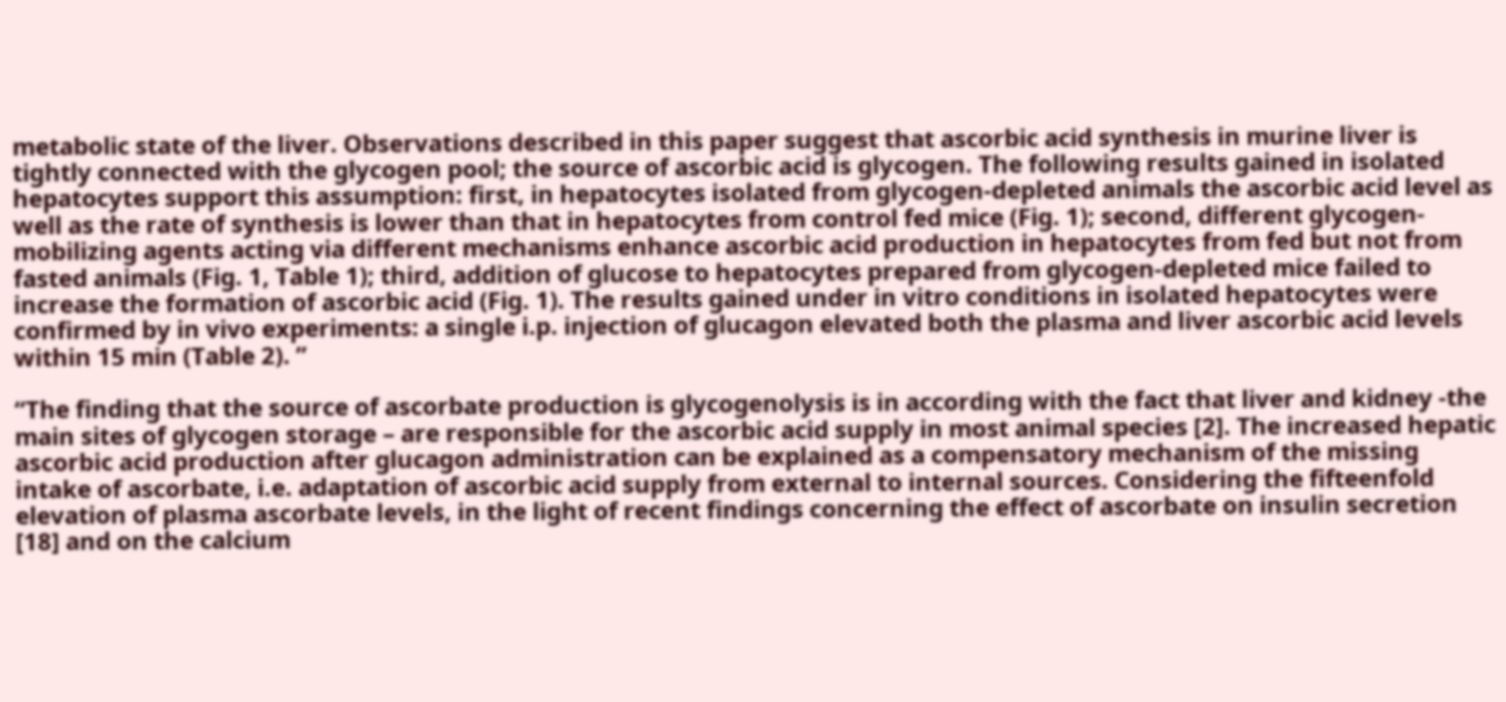metabolic state of the liver. Observations described in this paper suggest that ascorbic acid synthesis in murine liver is tightly connected with the glycogen pool; the source of ascorbic acid is glycogen. The following results gained in isolated hepatocytes support this assumption: first, in hepatocytes isolated from glycogen-depleted animals the ascorbic acid level as well as the rate of synthesis is lower than that in hepatocytes from control fed mice (Fig. 1); second, different glycogen-mobilizing agents acting via different mechanisms enhance ascorbic acid production in hepatocytes from fed but not from fasted animals (Fig. 1, Table 1); third, addition of glucose to hepatocytes prepared from glycogen-depleted mice failed to increase the formation of ascorbic acid (Fig. 1). The results gained under in vitro conditions in isolated hepatocytes were confirmed by in vivo experiments: a single i.p. injection of glucagon elevated both the plasma and liver ascorbic acid levels within 15 min (Table 2). ”

“The finding that the source of ascorbate production is glycogenolysis is in according with the fact that liver and kidney -the main sites of glycogen storage – are responsible for the ascorbic acid supply in most animal species [2]. The increased hepatic ascorbic acid production after glucagon administration can be explained as a compensatory mechanism of the missing intake of ascorbate, i.e. adaptation of ascorbic acid supply from external to internal sources. Considering the fifteenfold elevation of plasma ascorbate levels, in the light of recent findings concerning the effect of ascorbate on insulin secretion [18] and on the calcium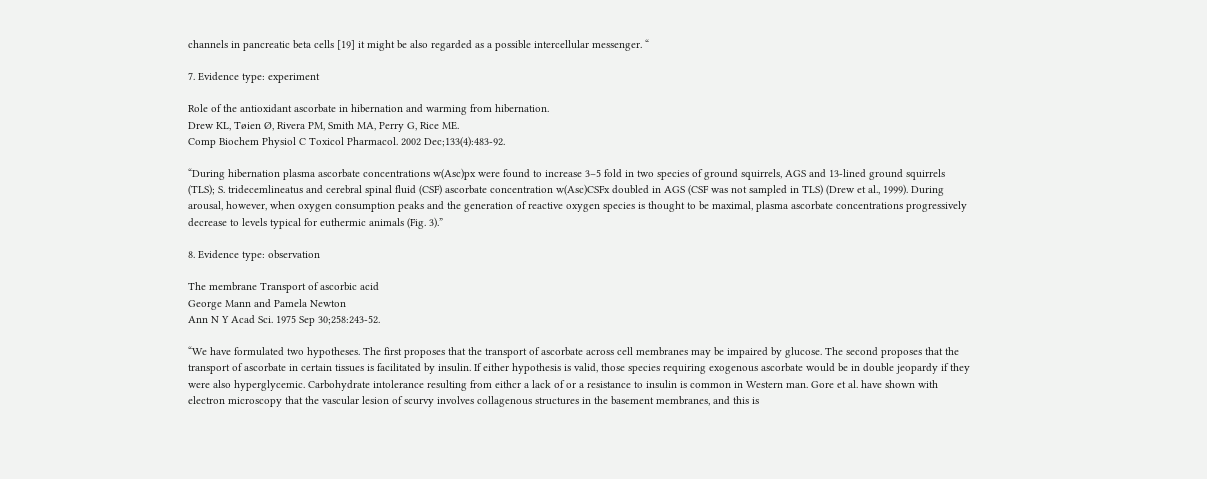channels in pancreatic beta cells [19] it might be also regarded as a possible intercellular messenger. “

7. Evidence type: experiment

Role of the antioxidant ascorbate in hibernation and warming from hibernation.
Drew KL, Tøien Ø, Rivera PM, Smith MA, Perry G, Rice ME.
Comp Biochem Physiol C Toxicol Pharmacol. 2002 Dec;133(4):483-92.

“During hibernation plasma ascorbate concentrations w(Asc)px were found to increase 3–5 fold in two species of ground squirrels, AGS and 13-lined ground squirrels (TLS); S. tridecemlineatus and cerebral spinal fluid (CSF) ascorbate concentration w(Asc)CSFx doubled in AGS (CSF was not sampled in TLS) (Drew et al., 1999). During arousal, however, when oxygen consumption peaks and the generation of reactive oxygen species is thought to be maximal, plasma ascorbate concentrations progressively decrease to levels typical for euthermic animals (Fig. 3).”

8. Evidence type: observation

The membrane Transport of ascorbic acid
George Mann and Pamela Newton
Ann N Y Acad Sci. 1975 Sep 30;258:243-52.

“We have formulated two hypotheses. The first proposes that the transport of ascorbate across cell membranes may be impaired by glucose. The second proposes that the transport of ascorbate in certain tissues is facilitated by insulin. If either hypothesis is valid, those species requiring exogenous ascorbate would be in double jeopardy if they were also hyperglycemic. Carbohydrate intolerance resulting from eithcr a lack of or a resistance to insulin is common in Western man. Gore et al. have shown with electron microscopy that the vascular lesion of scurvy involves collagenous structures in the basement membranes, and this is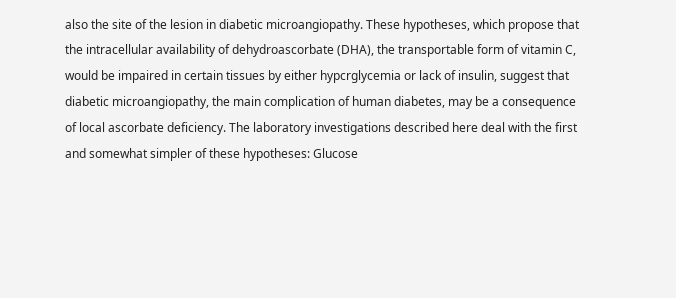also the site of the lesion in diabetic microangiopathy. These hypotheses, which propose that the intracellular availability of dehydroascorbate (DHA), the transportable form of vitamin C, would be impaired in certain tissues by either hypcrglycemia or lack of insulin, suggest that diabetic microangiopathy, the main complication of human diabetes, may be a consequence of local ascorbate deficiency. The laboratory investigations described here deal with the first and somewhat simpler of these hypotheses: Glucose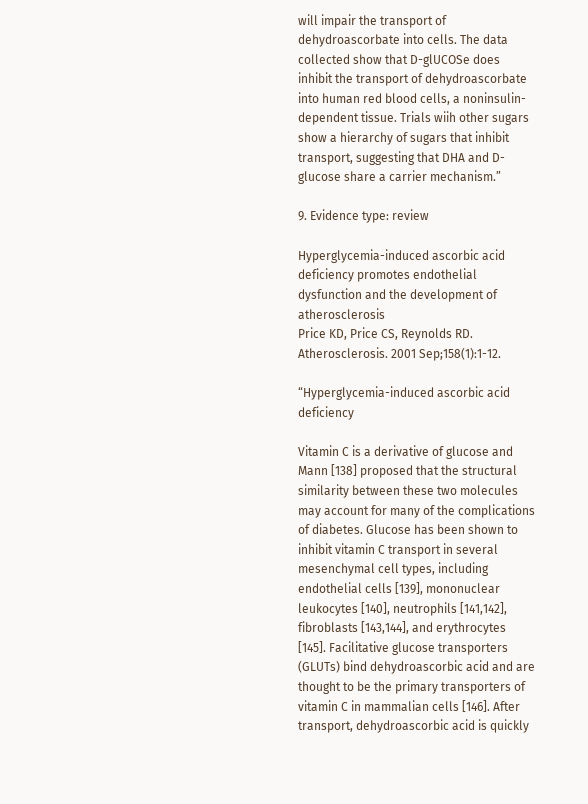will impair the transport of dehydroascorbate into cells. The data collected show that D-glUCOSe does inhibit the transport of dehydroascorbate into human red blood cells, a noninsulin-dependent tissue. Trials wiih other sugars show a hierarchy of sugars that inhibit transport, suggesting that DHA and D-glucose share a carrier mechanism.”

9. Evidence type: review

Hyperglycemia-induced ascorbic acid deficiency promotes endothelial dysfunction and the development of atherosclerosis
Price KD, Price CS, Reynolds RD.
Atherosclerosis. 2001 Sep;158(1):1-12.

“Hyperglycemia-induced ascorbic acid deficiency

Vitamin C is a derivative of glucose and Mann [138] proposed that the structural similarity between these two molecules may account for many of the complications of diabetes. Glucose has been shown to inhibit vitamin C transport in several mesenchymal cell types, including endothelial cells [139], mononuclear leukocytes [140], neutrophils [141,142], fibroblasts [143,144], and erythrocytes [145]. Facilitative glucose transporters (GLUTs) bind dehydroascorbic acid and are thought to be the primary transporters of vitamin C in mammalian cells [146]. After transport, dehydroascorbic acid is quickly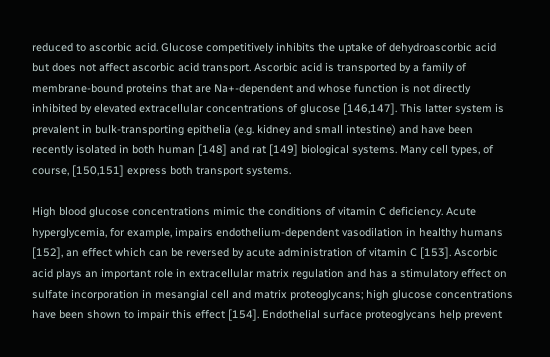reduced to ascorbic acid. Glucose competitively inhibits the uptake of dehydroascorbic acid but does not affect ascorbic acid transport. Ascorbic acid is transported by a family of membrane-bound proteins that are Na+-dependent and whose function is not directly inhibited by elevated extracellular concentrations of glucose [146,147]. This latter system is prevalent in bulk-transporting epithelia (e.g. kidney and small intestine) and have been recently isolated in both human [148] and rat [149] biological systems. Many cell types, of course, [150,151] express both transport systems.

High blood glucose concentrations mimic the conditions of vitamin C deficiency. Acute hyperglycemia, for example, impairs endothelium-dependent vasodilation in healthy humans [152], an effect which can be reversed by acute administration of vitamin C [153]. Ascorbic acid plays an important role in extracellular matrix regulation and has a stimulatory effect on sulfate incorporation in mesangial cell and matrix proteoglycans; high glucose concentrations have been shown to impair this effect [154]. Endothelial surface proteoglycans help prevent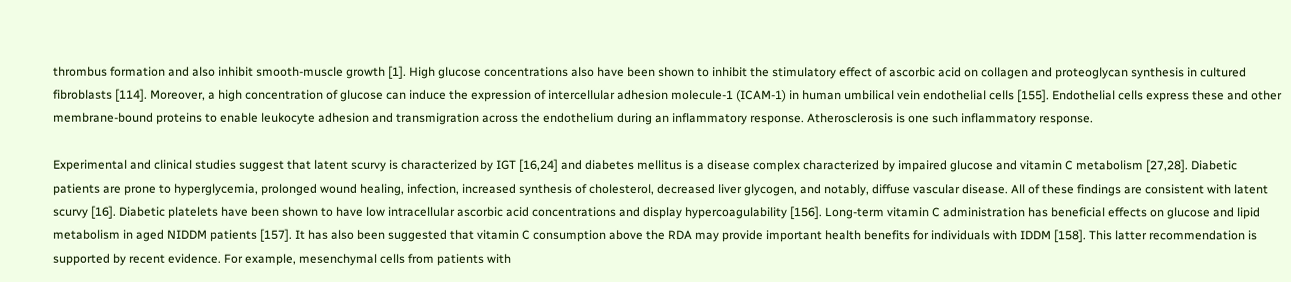thrombus formation and also inhibit smooth-muscle growth [1]. High glucose concentrations also have been shown to inhibit the stimulatory effect of ascorbic acid on collagen and proteoglycan synthesis in cultured fibroblasts [114]. Moreover, a high concentration of glucose can induce the expression of intercellular adhesion molecule-1 (ICAM-1) in human umbilical vein endothelial cells [155]. Endothelial cells express these and other membrane-bound proteins to enable leukocyte adhesion and transmigration across the endothelium during an inflammatory response. Atherosclerosis is one such inflammatory response.

Experimental and clinical studies suggest that latent scurvy is characterized by IGT [16,24] and diabetes mellitus is a disease complex characterized by impaired glucose and vitamin C metabolism [27,28]. Diabetic patients are prone to hyperglycemia, prolonged wound healing, infection, increased synthesis of cholesterol, decreased liver glycogen, and notably, diffuse vascular disease. All of these findings are consistent with latent scurvy [16]. Diabetic platelets have been shown to have low intracellular ascorbic acid concentrations and display hypercoagulability [156]. Long-term vitamin C administration has beneficial effects on glucose and lipid metabolism in aged NIDDM patients [157]. It has also been suggested that vitamin C consumption above the RDA may provide important health benefits for individuals with IDDM [158]. This latter recommendation is supported by recent evidence. For example, mesenchymal cells from patients with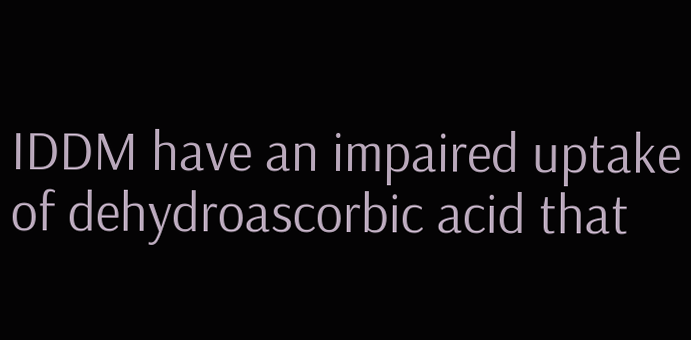IDDM have an impaired uptake of dehydroascorbic acid that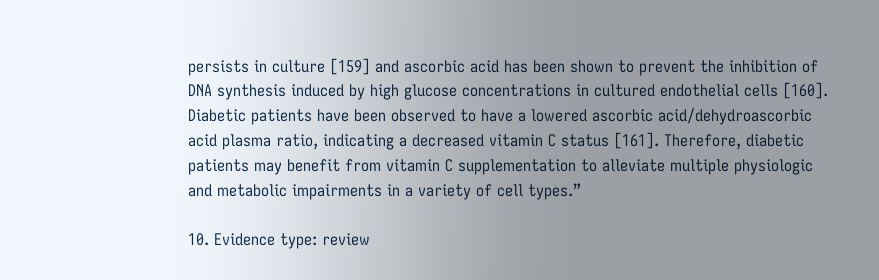persists in culture [159] and ascorbic acid has been shown to prevent the inhibition of DNA synthesis induced by high glucose concentrations in cultured endothelial cells [160]. Diabetic patients have been observed to have a lowered ascorbic acid/dehydroascorbic acid plasma ratio, indicating a decreased vitamin C status [161]. Therefore, diabetic patients may benefit from vitamin C supplementation to alleviate multiple physiologic and metabolic impairments in a variety of cell types.”

10. Evidence type: review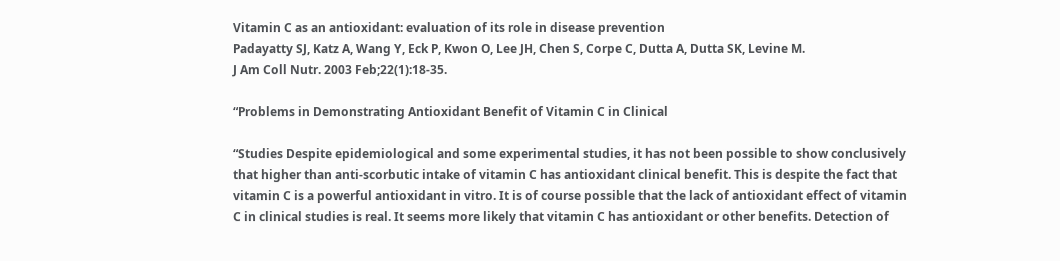Vitamin C as an antioxidant: evaluation of its role in disease prevention
Padayatty SJ, Katz A, Wang Y, Eck P, Kwon O, Lee JH, Chen S, Corpe C, Dutta A, Dutta SK, Levine M.
J Am Coll Nutr. 2003 Feb;22(1):18-35.

“Problems in Demonstrating Antioxidant Benefit of Vitamin C in Clinical

“Studies Despite epidemiological and some experimental studies, it has not been possible to show conclusively that higher than anti-scorbutic intake of vitamin C has antioxidant clinical benefit. This is despite the fact that vitamin C is a powerful antioxidant in vitro. It is of course possible that the lack of antioxidant effect of vitamin C in clinical studies is real. It seems more likely that vitamin C has antioxidant or other benefits. Detection of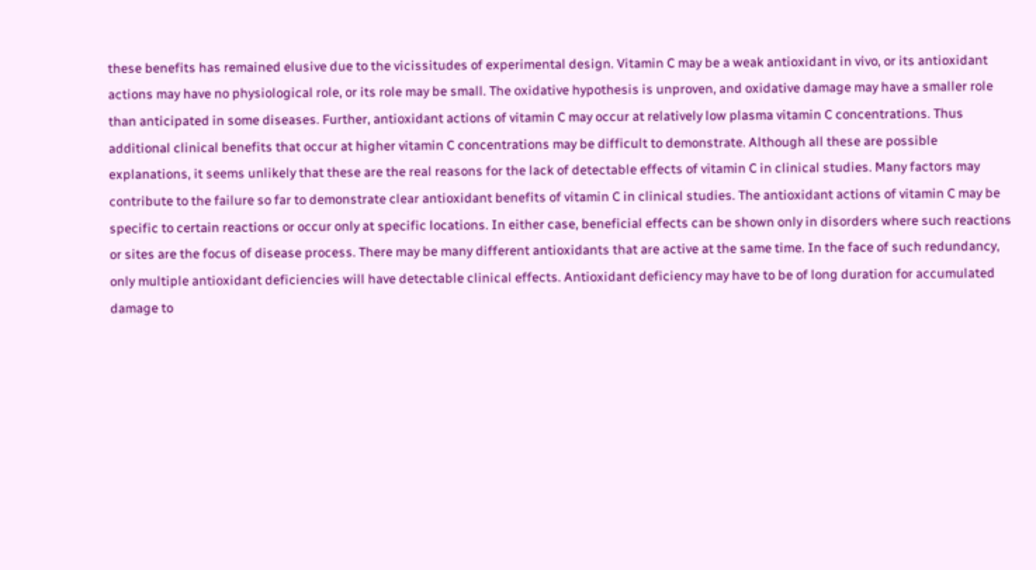these benefits has remained elusive due to the vicissitudes of experimental design. Vitamin C may be a weak antioxidant in vivo, or its antioxidant actions may have no physiological role, or its role may be small. The oxidative hypothesis is unproven, and oxidative damage may have a smaller role than anticipated in some diseases. Further, antioxidant actions of vitamin C may occur at relatively low plasma vitamin C concentrations. Thus additional clinical benefits that occur at higher vitamin C concentrations may be difficult to demonstrate. Although all these are possible explanations, it seems unlikely that these are the real reasons for the lack of detectable effects of vitamin C in clinical studies. Many factors may contribute to the failure so far to demonstrate clear antioxidant benefits of vitamin C in clinical studies. The antioxidant actions of vitamin C may be specific to certain reactions or occur only at specific locations. In either case, beneficial effects can be shown only in disorders where such reactions or sites are the focus of disease process. There may be many different antioxidants that are active at the same time. In the face of such redundancy, only multiple antioxidant deficiencies will have detectable clinical effects. Antioxidant deficiency may have to be of long duration for accumulated damage to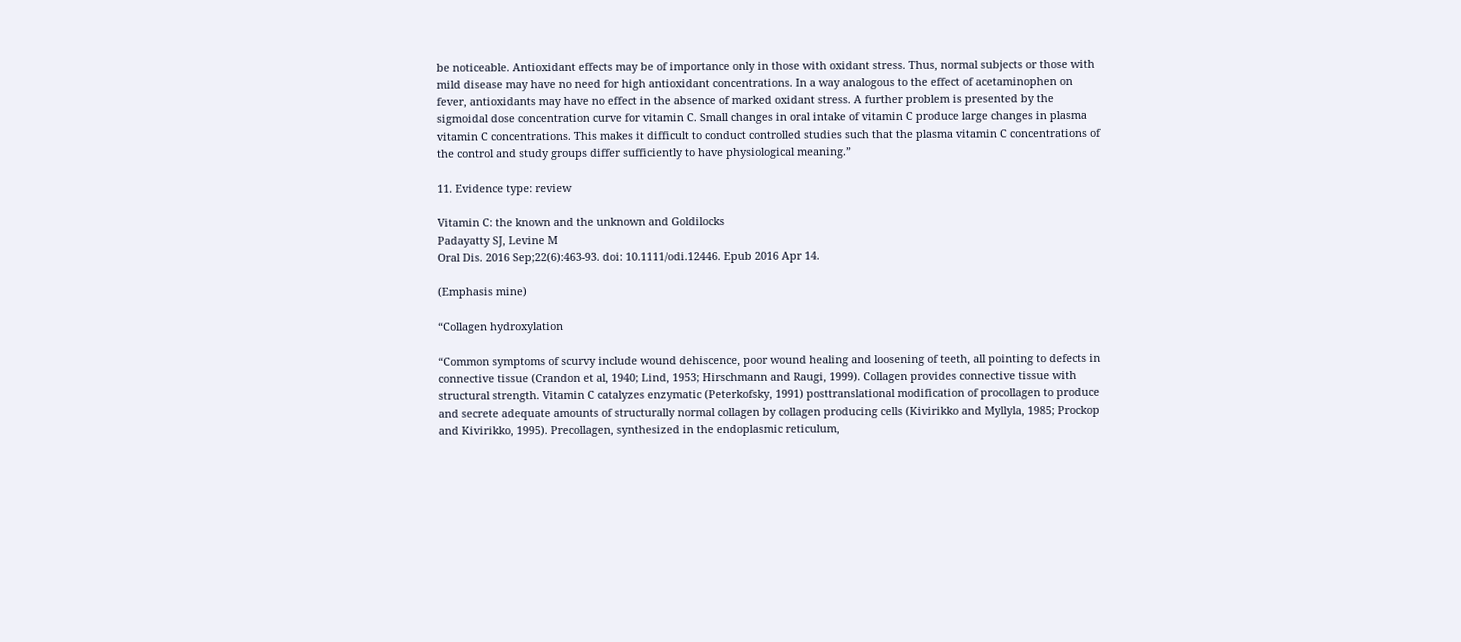be noticeable. Antioxidant effects may be of importance only in those with oxidant stress. Thus, normal subjects or those with mild disease may have no need for high antioxidant concentrations. In a way analogous to the effect of acetaminophen on fever, antioxidants may have no effect in the absence of marked oxidant stress. A further problem is presented by the sigmoidal dose concentration curve for vitamin C. Small changes in oral intake of vitamin C produce large changes in plasma vitamin C concentrations. This makes it difficult to conduct controlled studies such that the plasma vitamin C concentrations of the control and study groups differ sufficiently to have physiological meaning.”

11. Evidence type: review

Vitamin C: the known and the unknown and Goldilocks
Padayatty SJ, Levine M
Oral Dis. 2016 Sep;22(6):463-93. doi: 10.1111/odi.12446. Epub 2016 Apr 14.

(Emphasis mine)

“Collagen hydroxylation

“Common symptoms of scurvy include wound dehiscence, poor wound healing and loosening of teeth, all pointing to defects in connective tissue (Crandon et al, 1940; Lind, 1953; Hirschmann and Raugi, 1999). Collagen provides connective tissue with structural strength. Vitamin C catalyzes enzymatic (Peterkofsky, 1991) posttranslational modification of procollagen to produce and secrete adequate amounts of structurally normal collagen by collagen producing cells (Kivirikko and Myllyla, 1985; Prockop and Kivirikko, 1995). Precollagen, synthesized in the endoplasmic reticulum,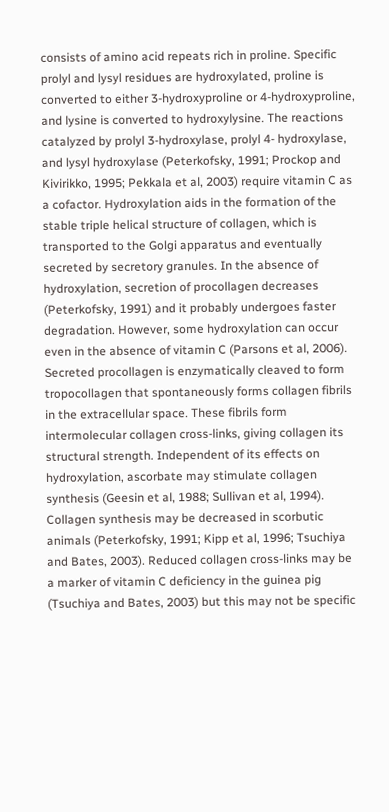consists of amino acid repeats rich in proline. Specific prolyl and lysyl residues are hydroxylated, proline is converted to either 3-hydroxyproline or 4-hydroxyproline, and lysine is converted to hydroxylysine. The reactions catalyzed by prolyl 3-hydroxylase, prolyl 4- hydroxylase, and lysyl hydroxylase (Peterkofsky, 1991; Prockop and Kivirikko, 1995; Pekkala et al, 2003) require vitamin C as a cofactor. Hydroxylation aids in the formation of the stable triple helical structure of collagen, which is transported to the Golgi apparatus and eventually secreted by secretory granules. In the absence of hydroxylation, secretion of procollagen decreases (Peterkofsky, 1991) and it probably undergoes faster degradation. However, some hydroxylation can occur even in the absence of vitamin C (Parsons et al, 2006). Secreted procollagen is enzymatically cleaved to form tropocollagen that spontaneously forms collagen fibrils in the extracellular space. These fibrils form intermolecular collagen cross-links, giving collagen its structural strength. Independent of its effects on hydroxylation, ascorbate may stimulate collagen synthesis (Geesin et al, 1988; Sullivan et al, 1994). Collagen synthesis may be decreased in scorbutic animals (Peterkofsky, 1991; Kipp et al, 1996; Tsuchiya and Bates, 2003). Reduced collagen cross-links may be a marker of vitamin C deficiency in the guinea pig (Tsuchiya and Bates, 2003) but this may not be specific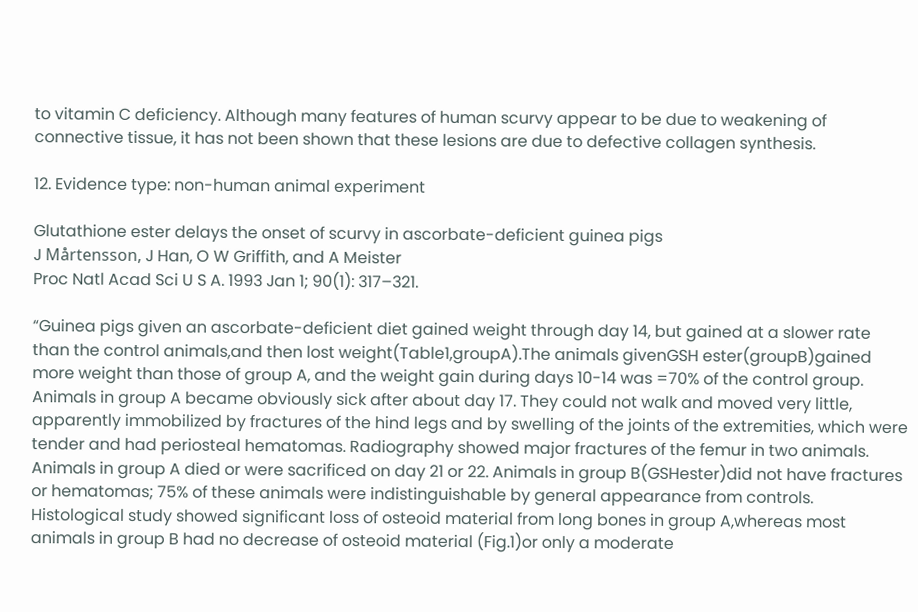to vitamin C deficiency. Although many features of human scurvy appear to be due to weakening of connective tissue, it has not been shown that these lesions are due to defective collagen synthesis.

12. Evidence type: non-human animal experiment

Glutathione ester delays the onset of scurvy in ascorbate-deficient guinea pigs
J Mårtensson, J Han, O W Griffith, and A Meister
Proc Natl Acad Sci U S A. 1993 Jan 1; 90(1): 317–321.

“Guinea pigs given an ascorbate-deficient diet gained weight through day 14, but gained at a slower rate than the control animals,and then lost weight(Table1,groupA).The animals givenGSH ester(groupB)gained more weight than those of group A, and the weight gain during days 10-14 was =70% of the control group. Animals in group A became obviously sick after about day 17. They could not walk and moved very little, apparently immobilized by fractures of the hind legs and by swelling of the joints of the extremities, which were tender and had periosteal hematomas. Radiography showed major fractures of the femur in two animals. Animals in group A died or were sacrificed on day 21 or 22. Animals in group B(GSHester)did not have fractures or hematomas; 75% of these animals were indistinguishable by general appearance from controls. Histological study showed significant loss of osteoid material from long bones in group A,whereas most animals in group B had no decrease of osteoid material (Fig.1)or only a moderate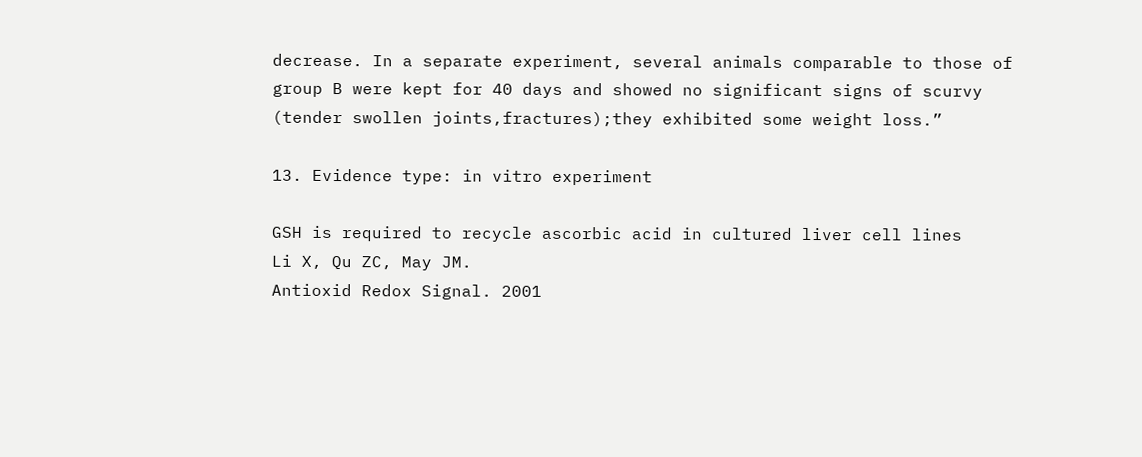decrease. In a separate experiment, several animals comparable to those of group B were kept for 40 days and showed no significant signs of scurvy (tender swollen joints,fractures);they exhibited some weight loss.”

13. Evidence type: in vitro experiment

GSH is required to recycle ascorbic acid in cultured liver cell lines
Li X, Qu ZC, May JM.
Antioxid Redox Signal. 2001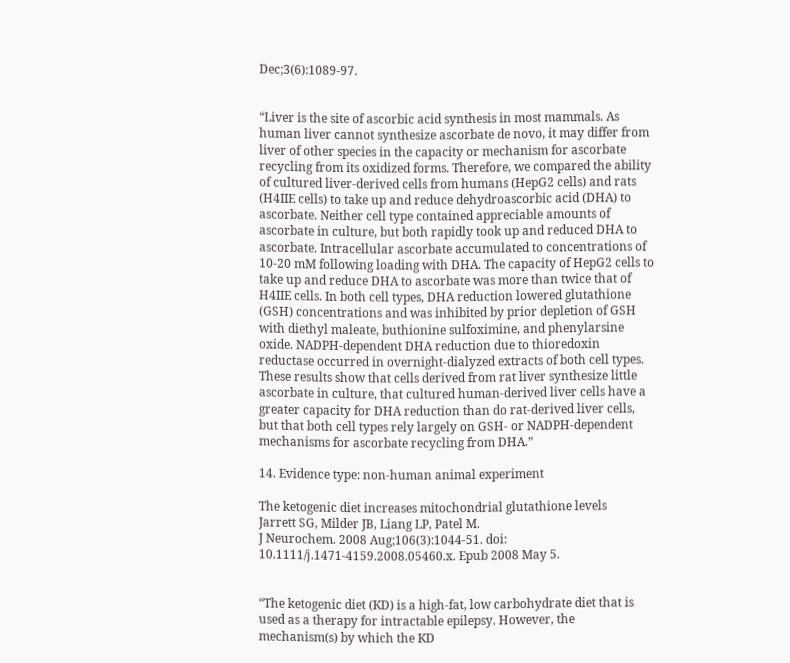Dec;3(6):1089-97.


“Liver is the site of ascorbic acid synthesis in most mammals. As human liver cannot synthesize ascorbate de novo, it may differ from liver of other species in the capacity or mechanism for ascorbate recycling from its oxidized forms. Therefore, we compared the ability of cultured liver-derived cells from humans (HepG2 cells) and rats (H4IIE cells) to take up and reduce dehydroascorbic acid (DHA) to ascorbate. Neither cell type contained appreciable amounts of ascorbate in culture, but both rapidly took up and reduced DHA to ascorbate. Intracellular ascorbate accumulated to concentrations of 10-20 mM following loading with DHA. The capacity of HepG2 cells to take up and reduce DHA to ascorbate was more than twice that of H4IIE cells. In both cell types, DHA reduction lowered glutathione (GSH) concentrations and was inhibited by prior depletion of GSH with diethyl maleate, buthionine sulfoximine, and phenylarsine oxide. NADPH-dependent DHA reduction due to thioredoxin reductase occurred in overnight-dialyzed extracts of both cell types. These results show that cells derived from rat liver synthesize little ascorbate in culture, that cultured human-derived liver cells have a greater capacity for DHA reduction than do rat-derived liver cells, but that both cell types rely largely on GSH- or NADPH-dependent mechanisms for ascorbate recycling from DHA.”

14. Evidence type: non-human animal experiment

The ketogenic diet increases mitochondrial glutathione levels
Jarrett SG, Milder JB, Liang LP, Patel M.
J Neurochem. 2008 Aug;106(3):1044-51. doi: 10.1111/j.1471-4159.2008.05460.x. Epub 2008 May 5.


“The ketogenic diet (KD) is a high-fat, low carbohydrate diet that is used as a therapy for intractable epilepsy. However, the mechanism(s) by which the KD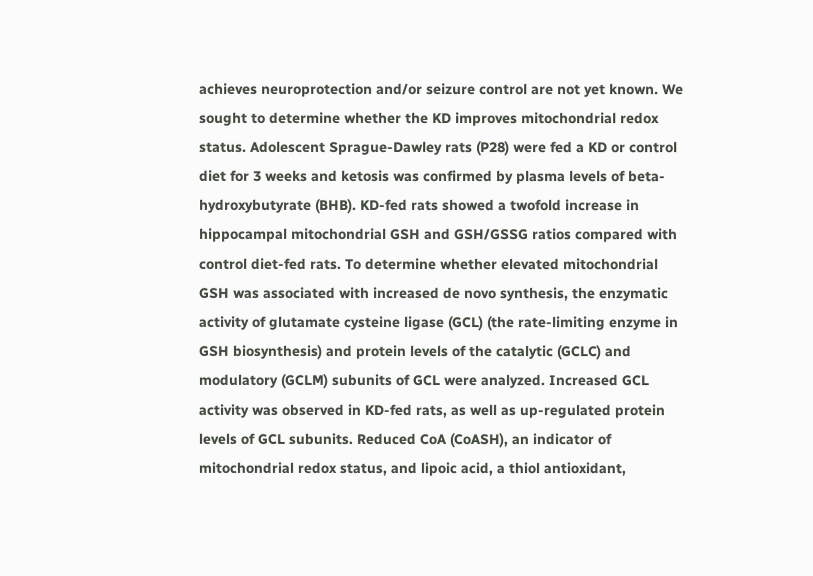achieves neuroprotection and/or seizure control are not yet known. We sought to determine whether the KD improves mitochondrial redox status. Adolescent Sprague-Dawley rats (P28) were fed a KD or control diet for 3 weeks and ketosis was confirmed by plasma levels of beta-hydroxybutyrate (BHB). KD-fed rats showed a twofold increase in hippocampal mitochondrial GSH and GSH/GSSG ratios compared with control diet-fed rats. To determine whether elevated mitochondrial GSH was associated with increased de novo synthesis, the enzymatic activity of glutamate cysteine ligase (GCL) (the rate-limiting enzyme in GSH biosynthesis) and protein levels of the catalytic (GCLC) and modulatory (GCLM) subunits of GCL were analyzed. Increased GCL activity was observed in KD-fed rats, as well as up-regulated protein levels of GCL subunits. Reduced CoA (CoASH), an indicator of mitochondrial redox status, and lipoic acid, a thiol antioxidant,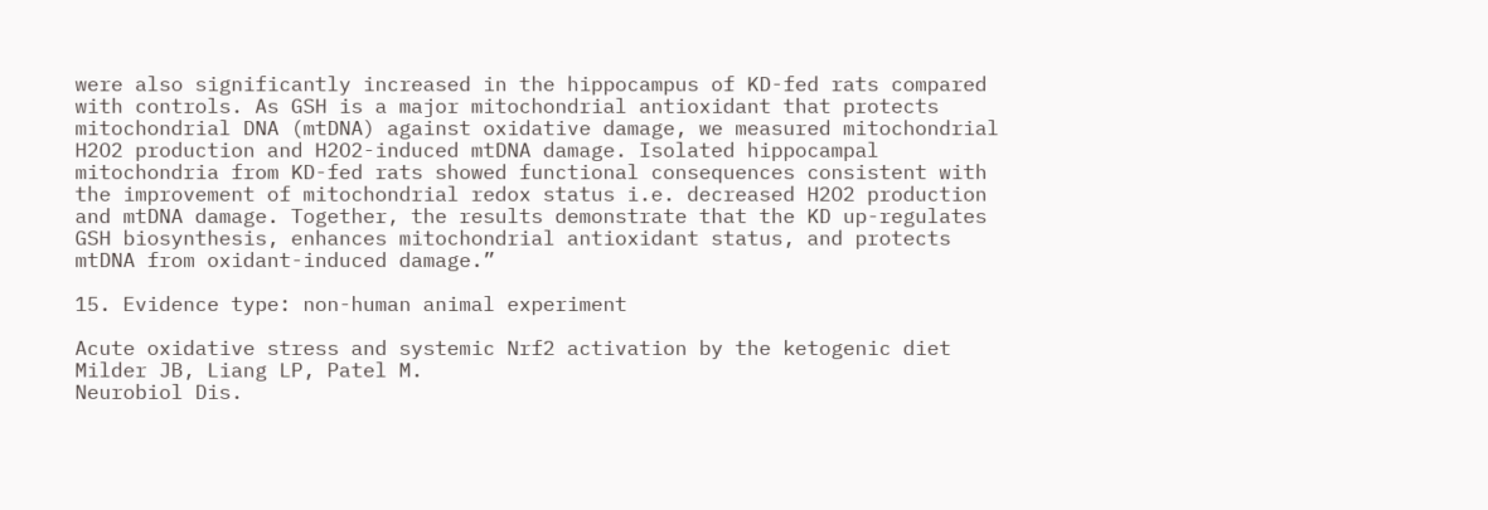were also significantly increased in the hippocampus of KD-fed rats compared with controls. As GSH is a major mitochondrial antioxidant that protects mitochondrial DNA (mtDNA) against oxidative damage, we measured mitochondrial H2O2 production and H2O2-induced mtDNA damage. Isolated hippocampal mitochondria from KD-fed rats showed functional consequences consistent with the improvement of mitochondrial redox status i.e. decreased H2O2 production and mtDNA damage. Together, the results demonstrate that the KD up-regulates GSH biosynthesis, enhances mitochondrial antioxidant status, and protects mtDNA from oxidant-induced damage.”

15. Evidence type: non-human animal experiment

Acute oxidative stress and systemic Nrf2 activation by the ketogenic diet
Milder JB, Liang LP, Patel M.
Neurobiol Dis.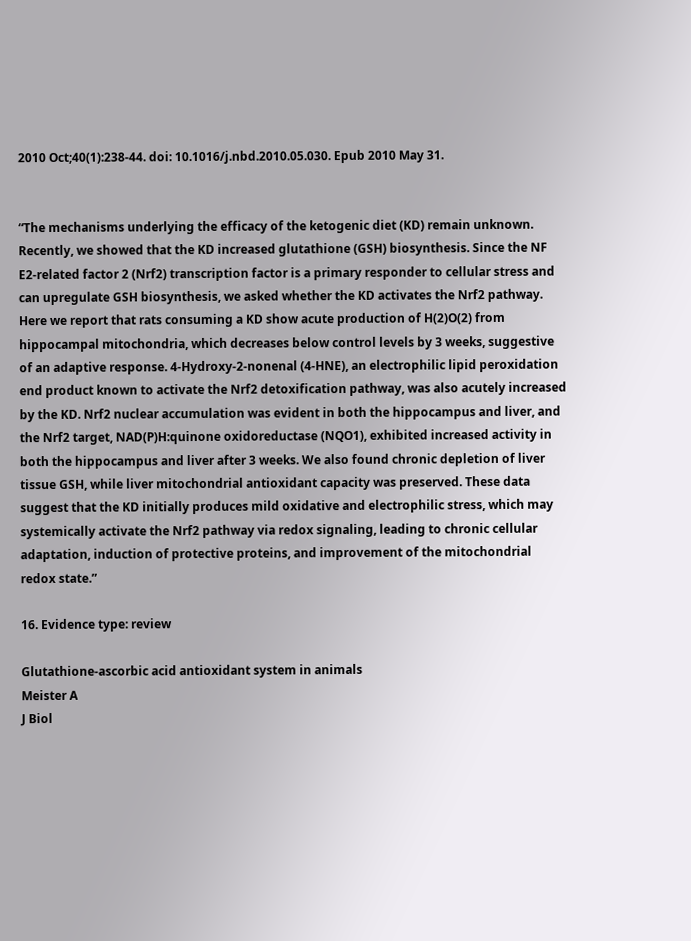2010 Oct;40(1):238-44. doi: 10.1016/j.nbd.2010.05.030. Epub 2010 May 31.


“The mechanisms underlying the efficacy of the ketogenic diet (KD) remain unknown. Recently, we showed that the KD increased glutathione (GSH) biosynthesis. Since the NF E2-related factor 2 (Nrf2) transcription factor is a primary responder to cellular stress and can upregulate GSH biosynthesis, we asked whether the KD activates the Nrf2 pathway. Here we report that rats consuming a KD show acute production of H(2)O(2) from hippocampal mitochondria, which decreases below control levels by 3 weeks, suggestive of an adaptive response. 4-Hydroxy-2-nonenal (4-HNE), an electrophilic lipid peroxidation end product known to activate the Nrf2 detoxification pathway, was also acutely increased by the KD. Nrf2 nuclear accumulation was evident in both the hippocampus and liver, and the Nrf2 target, NAD(P)H:quinone oxidoreductase (NQO1), exhibited increased activity in both the hippocampus and liver after 3 weeks. We also found chronic depletion of liver tissue GSH, while liver mitochondrial antioxidant capacity was preserved. These data suggest that the KD initially produces mild oxidative and electrophilic stress, which may systemically activate the Nrf2 pathway via redox signaling, leading to chronic cellular adaptation, induction of protective proteins, and improvement of the mitochondrial redox state.”

16. Evidence type: review

Glutathione-ascorbic acid antioxidant system in animals
Meister A
J Biol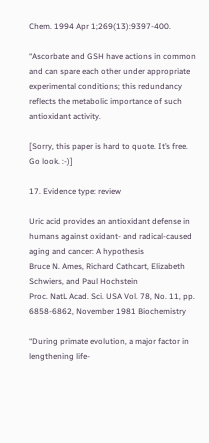Chem. 1994 Apr 1;269(13):9397-400.

“Ascorbate and GSH have actions in common and can spare each other under appropriate experimental conditions; this redundancy reflects the metabolic importance of such antioxidant activity.

[Sorry, this paper is hard to quote. It’s free. Go look. :-)]

17. Evidence type: review

Uric acid provides an antioxidant defense in humans against oxidant- and radical-caused aging and cancer: A hypothesis
Bruce N. Ames, Richard Cathcart, Elizabeth Schwiers, and Paul Hochstein
Proc. NatL Acad. Sci. USA Vol. 78, No. 11, pp. 6858-6862, November 1981 Biochemistry

“During primate evolution, a major factor in lengthening life-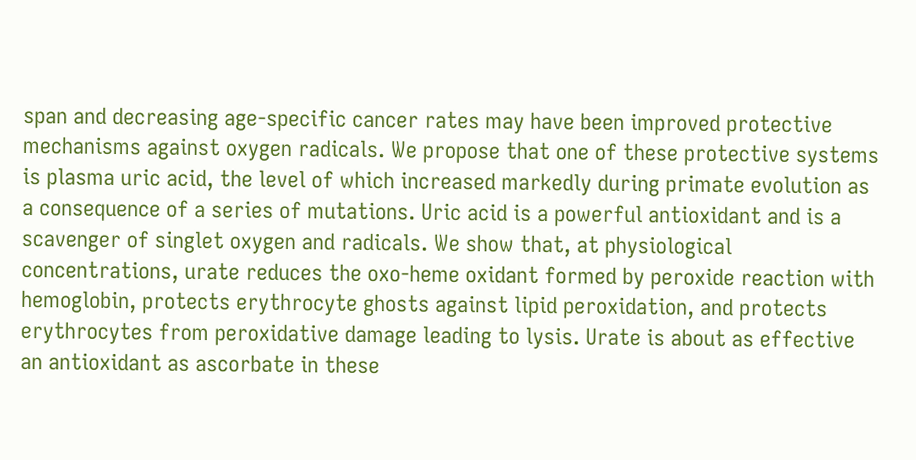span and decreasing age-specific cancer rates may have been improved protective mechanisms against oxygen radicals. We propose that one of these protective systems is plasma uric acid, the level of which increased markedly during primate evolution as a consequence of a series of mutations. Uric acid is a powerful antioxidant and is a scavenger of singlet oxygen and radicals. We show that, at physiological concentrations, urate reduces the oxo-heme oxidant formed by peroxide reaction with hemoglobin, protects erythrocyte ghosts against lipid peroxidation, and protects erythrocytes from peroxidative damage leading to lysis. Urate is about as effective an antioxidant as ascorbate in these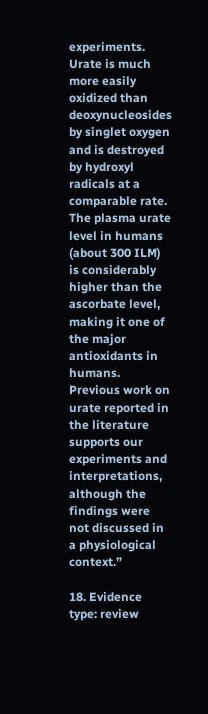experiments. Urate is much more easily oxidized than deoxynucleosides by singlet oxygen and is destroyed by hydroxyl radicals at a comparable rate. The plasma urate level in humans (about 300 ILM) is considerably higher than the ascorbate level, making it one of the major antioxidants in humans. Previous work on urate reported in the literature supports our experiments and interpretations, although the findings were not discussed in a physiological context.”

18. Evidence type: review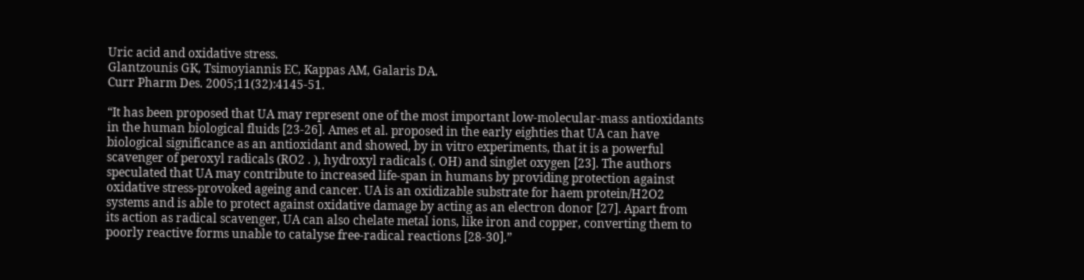Uric acid and oxidative stress.
Glantzounis GK, Tsimoyiannis EC, Kappas AM, Galaris DA.
Curr Pharm Des. 2005;11(32):4145-51.

“It has been proposed that UA may represent one of the most important low-molecular-mass antioxidants in the human biological fluids [23-26]. Ames et al. proposed in the early eighties that UA can have biological significance as an antioxidant and showed, by in vitro experiments, that it is a powerful scavenger of peroxyl radicals (RO2 . ), hydroxyl radicals (. OH) and singlet oxygen [23]. The authors speculated that UA may contribute to increased life-span in humans by providing protection against oxidative stress-provoked ageing and cancer. UA is an oxidizable substrate for haem protein/H2O2 systems and is able to protect against oxidative damage by acting as an electron donor [27]. Apart from its action as radical scavenger, UA can also chelate metal ions, like iron and copper, converting them to poorly reactive forms unable to catalyse free-radical reactions [28-30].”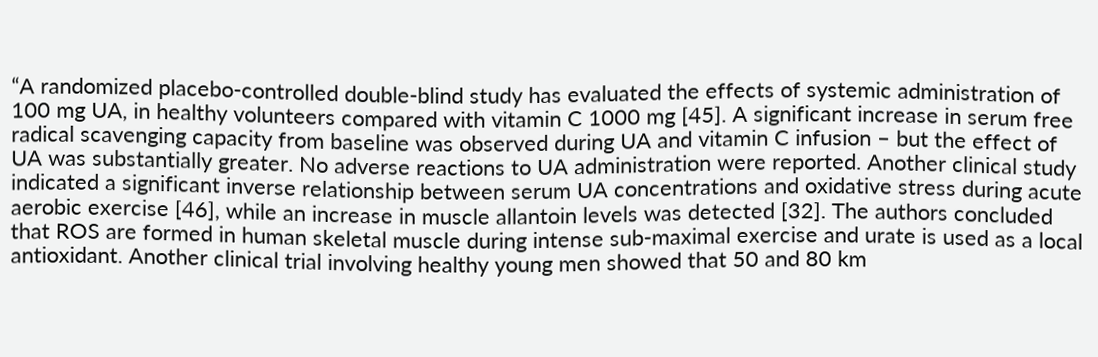“A randomized placebo-controlled double-blind study has evaluated the effects of systemic administration of 100 mg UA, in healthy volunteers compared with vitamin C 1000 mg [45]. A significant increase in serum free radical scavenging capacity from baseline was observed during UA and vitamin C infusion – but the effect of UA was substantially greater. No adverse reactions to UA administration were reported. Another clinical study indicated a significant inverse relationship between serum UA concentrations and oxidative stress during acute aerobic exercise [46], while an increase in muscle allantoin levels was detected [32]. The authors concluded that ROS are formed in human skeletal muscle during intense sub-maximal exercise and urate is used as a local antioxidant. Another clinical trial involving healthy young men showed that 50 and 80 km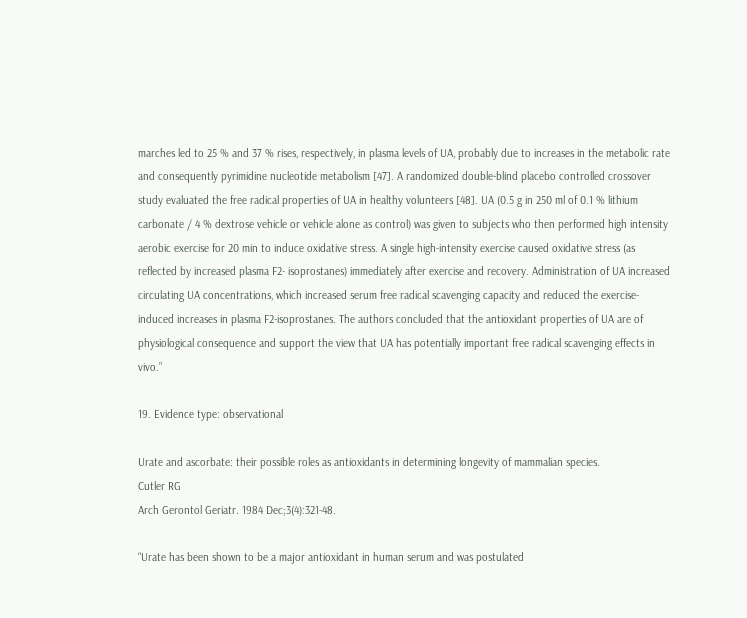marches led to 25 % and 37 % rises, respectively, in plasma levels of UA, probably due to increases in the metabolic rate and consequently pyrimidine nucleotide metabolism [47]. A randomized double-blind placebo controlled crossover study evaluated the free radical properties of UA in healthy volunteers [48]. UA (0.5 g in 250 ml of 0.1 % lithium carbonate / 4 % dextrose vehicle or vehicle alone as control) was given to subjects who then performed high intensity aerobic exercise for 20 min to induce oxidative stress. A single high-intensity exercise caused oxidative stress (as reflected by increased plasma F2- isoprostanes) immediately after exercise and recovery. Administration of UA increased circulating UA concentrations, which increased serum free radical scavenging capacity and reduced the exercise-induced increases in plasma F2-isoprostanes. The authors concluded that the antioxidant properties of UA are of physiological consequence and support the view that UA has potentially important free radical scavenging effects in vivo.”

19. Evidence type: observational

Urate and ascorbate: their possible roles as antioxidants in determining longevity of mammalian species.
Cutler RG
Arch Gerontol Geriatr. 1984 Dec;3(4):321-48.

“Urate has been shown to be a major antioxidant in human serum and was postulated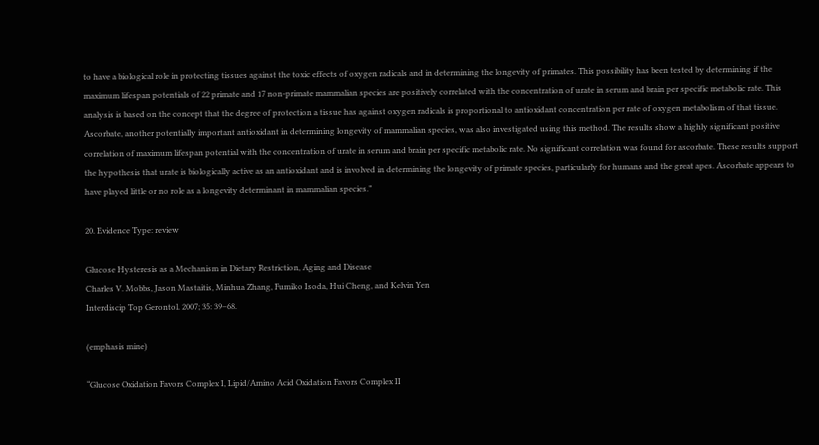to have a biological role in protecting tissues against the toxic effects of oxygen radicals and in determining the longevity of primates. This possibility has been tested by determining if the maximum lifespan potentials of 22 primate and 17 non-primate mammalian species are positively correlated with the concentration of urate in serum and brain per specific metabolic rate. This analysis is based on the concept that the degree of protection a tissue has against oxygen radicals is proportional to antioxidant concentration per rate of oxygen metabolism of that tissue. Ascorbate, another potentially important antioxidant in determining longevity of mammalian species, was also investigated using this method. The results show a highly significant positive correlation of maximum lifespan potential with the concentration of urate in serum and brain per specific metabolic rate. No significant correlation was found for ascorbate. These results support the hypothesis that urate is biologically active as an antioxidant and is involved in determining the longevity of primate species, particularly for humans and the great apes. Ascorbate appears to have played little or no role as a longevity determinant in mammalian species.”

20. Evidence Type: review

Glucose Hysteresis as a Mechanism in Dietary Restriction, Aging and Disease
Charles V. Mobbs, Jason Mastaitis, Minhua Zhang, Fumiko Isoda, Hui Cheng, and Kelvin Yen
Interdiscip Top Gerontol. 2007; 35: 39–68.

(emphasis mine)

“Glucose Oxidation Favors Complex I, Lipid/Amino Acid Oxidation Favors Complex II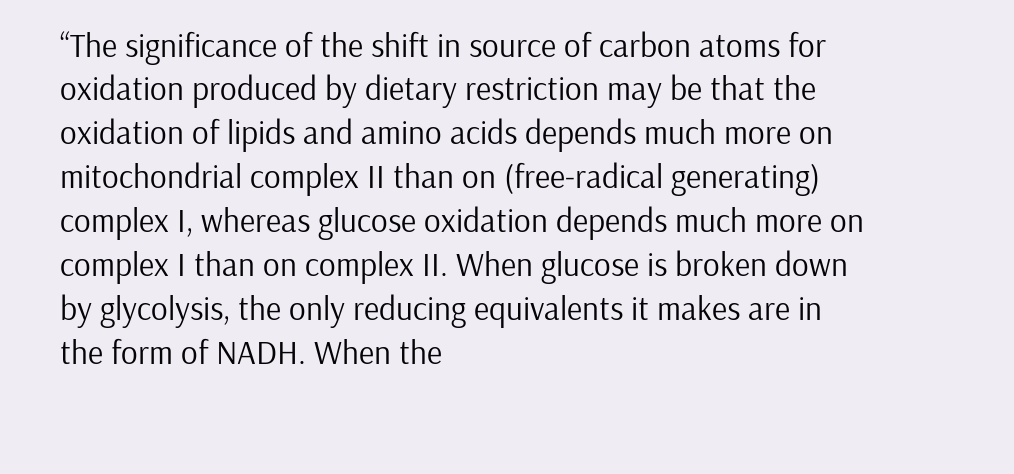“The significance of the shift in source of carbon atoms for oxidation produced by dietary restriction may be that the oxidation of lipids and amino acids depends much more on mitochondrial complex II than on (free-radical generating) complex I, whereas glucose oxidation depends much more on complex I than on complex II. When glucose is broken down by glycolysis, the only reducing equivalents it makes are in the form of NADH. When the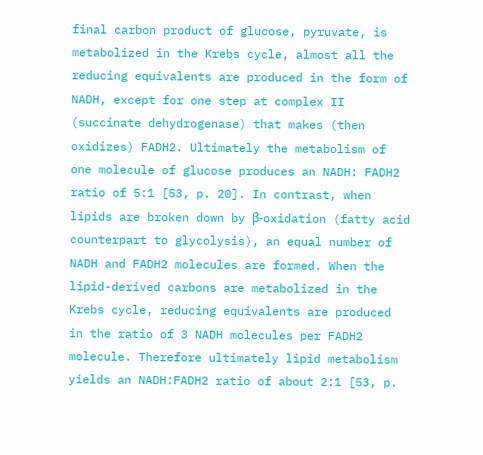final carbon product of glucose, pyruvate, is metabolized in the Krebs cycle, almost all the reducing equivalents are produced in the form of NADH, except for one step at complex II (succinate dehydrogenase) that makes (then oxidizes) FADH2. Ultimately the metabolism of one molecule of glucose produces an NADH: FADH2 ratio of 5:1 [53, p. 20]. In contrast, when lipids are broken down by β-oxidation (fatty acid counterpart to glycolysis), an equal number of NADH and FADH2 molecules are formed. When the lipid-derived carbons are metabolized in the Krebs cycle, reducing equivalents are produced in the ratio of 3 NADH molecules per FADH2 molecule. Therefore ultimately lipid metabolism yields an NADH:FADH2 ratio of about 2:1 [53, p.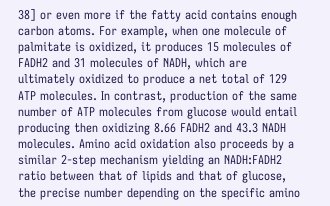38] or even more if the fatty acid contains enough carbon atoms. For example, when one molecule of palmitate is oxidized, it produces 15 molecules of FADH2 and 31 molecules of NADH, which are ultimately oxidized to produce a net total of 129 ATP molecules. In contrast, production of the same number of ATP molecules from glucose would entail producing then oxidizing 8.66 FADH2 and 43.3 NADH molecules. Amino acid oxidation also proceeds by a similar 2-step mechanism yielding an NADH:FADH2 ratio between that of lipids and that of glucose, the precise number depending on the specific amino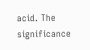acid. The significance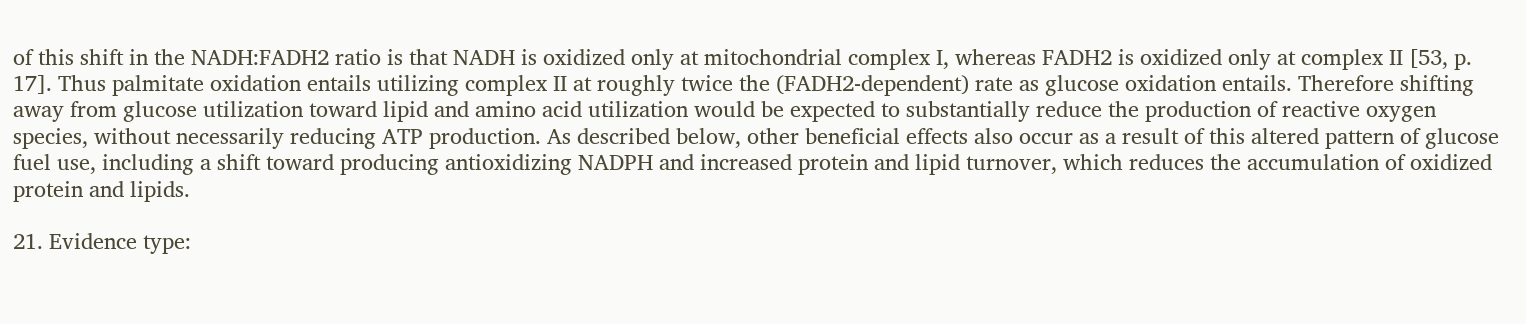of this shift in the NADH:FADH2 ratio is that NADH is oxidized only at mitochondrial complex I, whereas FADH2 is oxidized only at complex II [53, p. 17]. Thus palmitate oxidation entails utilizing complex II at roughly twice the (FADH2-dependent) rate as glucose oxidation entails. Therefore shifting away from glucose utilization toward lipid and amino acid utilization would be expected to substantially reduce the production of reactive oxygen species, without necessarily reducing ATP production. As described below, other beneficial effects also occur as a result of this altered pattern of glucose fuel use, including a shift toward producing antioxidizing NADPH and increased protein and lipid turnover, which reduces the accumulation of oxidized protein and lipids.

21. Evidence type: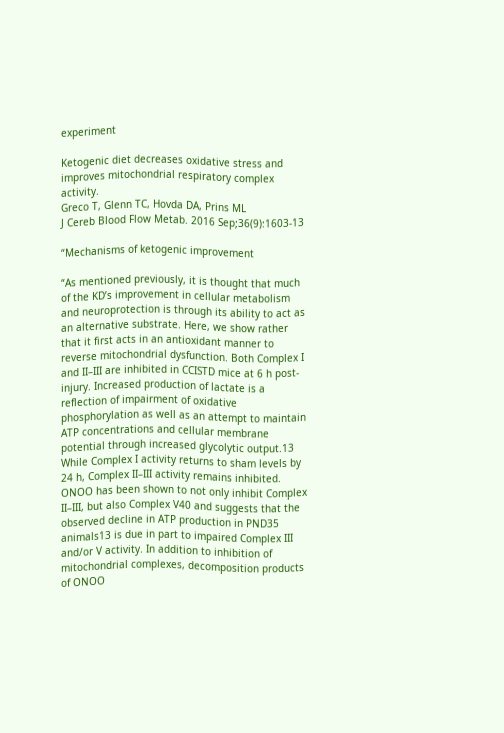experiment

Ketogenic diet decreases oxidative stress and improves mitochondrial respiratory complex activity.
Greco T, Glenn TC, Hovda DA, Prins ML
J Cereb Blood Flow Metab. 2016 Sep;36(9):1603-13

“Mechanisms of ketogenic improvement

“As mentioned previously, it is thought that much of the KD’s improvement in cellular metabolism and neuroprotection is through its ability to act as an alternative substrate. Here, we show rather that it first acts in an antioxidant manner to reverse mitochondrial dysfunction. Both Complex I and II–III are inhibited in CCISTD mice at 6 h post-injury. Increased production of lactate is a reflection of impairment of oxidative phosphorylation as well as an attempt to maintain ATP concentrations and cellular membrane potential through increased glycolytic output.13 While Complex I activity returns to sham levels by 24 h, Complex II–III activity remains inhibited. ONOO has been shown to not only inhibit Complex II–III, but also Complex V40 and suggests that the observed decline in ATP production in PND35 animals13 is due in part to impaired Complex III and/or V activity. In addition to inhibition of mitochondrial complexes, decomposition products of ONOO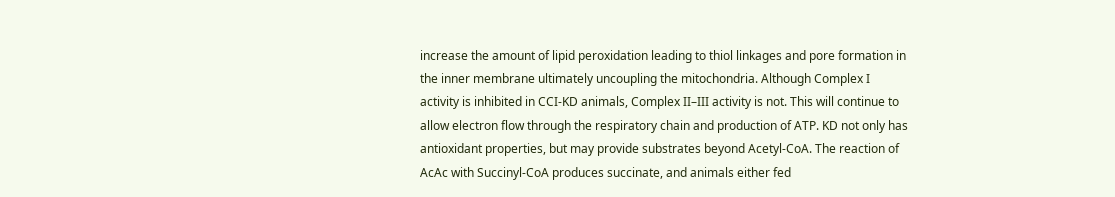increase the amount of lipid peroxidation leading to thiol linkages and pore formation in the inner membrane ultimately uncoupling the mitochondria. Although Complex I activity is inhibited in CCI-KD animals, Complex II–III activity is not. This will continue to allow electron flow through the respiratory chain and production of ATP. KD not only has antioxidant properties, but may provide substrates beyond Acetyl-CoA. The reaction of AcAc with Succinyl-CoA produces succinate, and animals either fed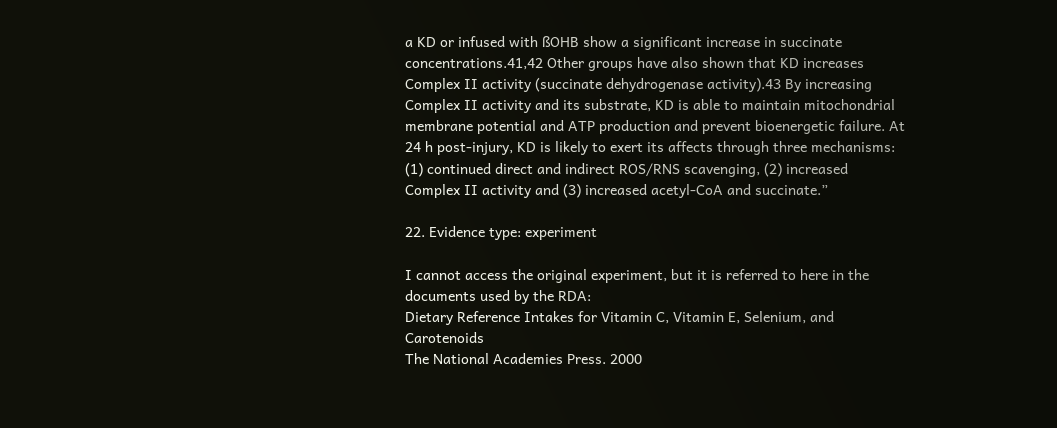a KD or infused with ßOHB show a significant increase in succinate concentrations.41,42 Other groups have also shown that KD increases Complex II activity (succinate dehydrogenase activity).43 By increasing Complex II activity and its substrate, KD is able to maintain mitochondrial membrane potential and ATP production and prevent bioenergetic failure. At 24 h post-injury, KD is likely to exert its affects through three mechanisms: (1) continued direct and indirect ROS/RNS scavenging, (2) increased Complex II activity and (3) increased acetyl-CoA and succinate.”

22. Evidence type: experiment

I cannot access the original experiment, but it is referred to here in the documents used by the RDA:
Dietary Reference Intakes for Vitamin C, Vitamin E, Selenium, and Carotenoids
The National Academies Press. 2000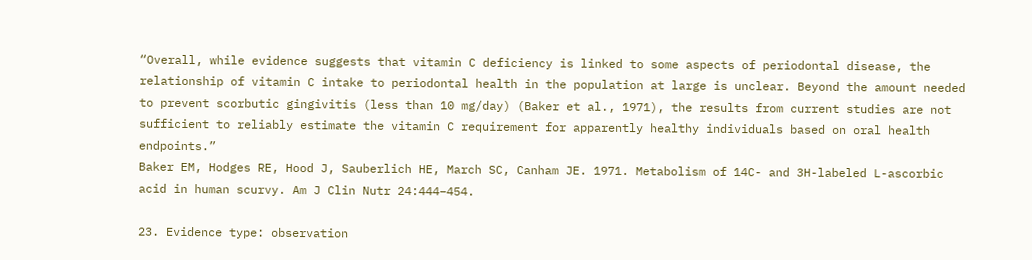“Overall, while evidence suggests that vitamin C deficiency is linked to some aspects of periodontal disease, the relationship of vitamin C intake to periodontal health in the population at large is unclear. Beyond the amount needed to prevent scorbutic gingivitis (less than 10 mg/day) (Baker et al., 1971), the results from current studies are not sufficient to reliably estimate the vitamin C requirement for apparently healthy individuals based on oral health endpoints.”
Baker EM, Hodges RE, Hood J, Sauberlich HE, March SC, Canham JE. 1971. Metabolism of 14C- and 3H-labeled L-ascorbic acid in human scurvy. Am J Clin Nutr 24:444–454.

23. Evidence type: observation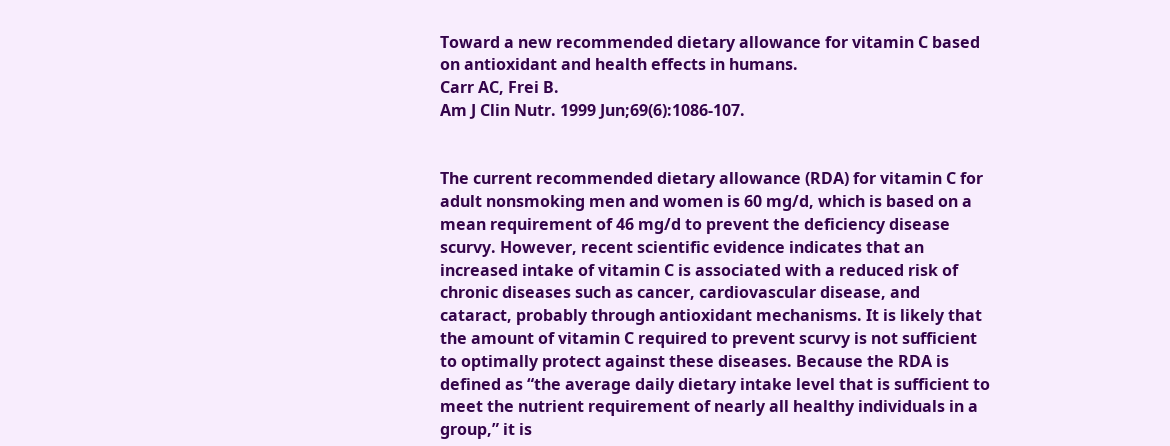Toward a new recommended dietary allowance for vitamin C based on antioxidant and health effects in humans.
Carr AC, Frei B.
Am J Clin Nutr. 1999 Jun;69(6):1086-107.


The current recommended dietary allowance (RDA) for vitamin C for adult nonsmoking men and women is 60 mg/d, which is based on a mean requirement of 46 mg/d to prevent the deficiency disease scurvy. However, recent scientific evidence indicates that an increased intake of vitamin C is associated with a reduced risk of chronic diseases such as cancer, cardiovascular disease, and cataract, probably through antioxidant mechanisms. It is likely that the amount of vitamin C required to prevent scurvy is not sufficient to optimally protect against these diseases. Because the RDA is defined as “the average daily dietary intake level that is sufficient to meet the nutrient requirement of nearly all healthy individuals in a group,” it is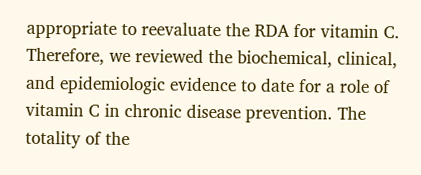appropriate to reevaluate the RDA for vitamin C. Therefore, we reviewed the biochemical, clinical, and epidemiologic evidence to date for a role of vitamin C in chronic disease prevention. The totality of the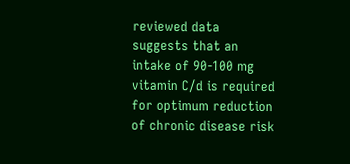reviewed data suggests that an intake of 90-100 mg vitamin C/d is required for optimum reduction of chronic disease risk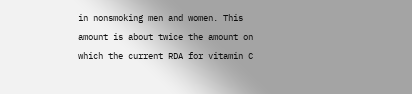in nonsmoking men and women. This amount is about twice the amount on which the current RDA for vitamin C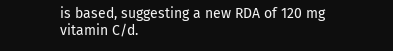is based, suggesting a new RDA of 120 mg vitamin C/d.